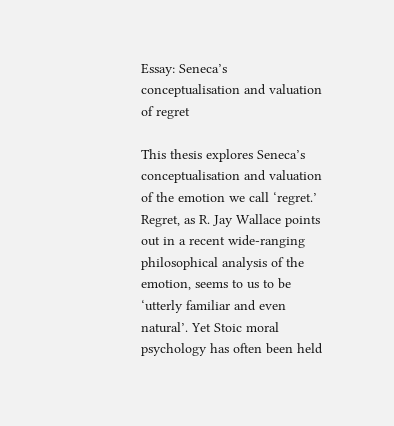Essay: Seneca’s conceptualisation and valuation of regret

This thesis explores Seneca’s conceptualisation and valuation of the emotion we call ‘regret.’ Regret, as R. Jay Wallace points out in a recent wide-ranging philosophical analysis of the emotion, seems to us to be ‘utterly familiar and even natural’. Yet Stoic moral psychology has often been held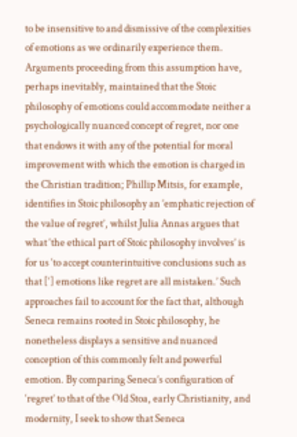to be insensitive to and dismissive of the complexities of emotions as we ordinarily experience them. Arguments proceeding from this assumption have, perhaps inevitably, maintained that the Stoic philosophy of emotions could accommodate neither a psychologically nuanced concept of regret, nor one that endows it with any of the potential for moral improvement with which the emotion is charged in the Christian tradition; Phillip Mitsis, for example, identifies in Stoic philosophy an ’emphatic rejection of the value of regret’, whilst Julia Annas argues that what ‘the ethical part of Stoic philosophy involves’ is for us ‘to accept counterintuitive conclusions such as that [‘] emotions like regret are all mistaken.’ Such approaches fail to account for the fact that, although Seneca remains rooted in Stoic philosophy, he nonetheless displays a sensitive and nuanced conception of this commonly felt and powerful emotion. By comparing Seneca’s configuration of ‘regret’ to that of the Old Stoa, early Christianity, and modernity, I seek to show that Seneca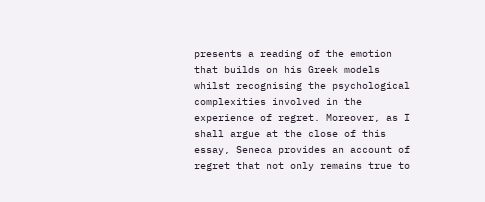presents a reading of the emotion that builds on his Greek models whilst recognising the psychological complexities involved in the experience of regret. Moreover, as I shall argue at the close of this essay, Seneca provides an account of regret that not only remains true to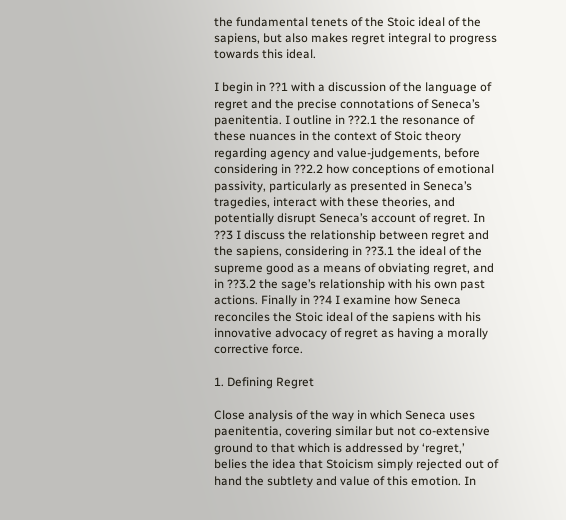the fundamental tenets of the Stoic ideal of the sapiens, but also makes regret integral to progress towards this ideal.

I begin in ??1 with a discussion of the language of regret and the precise connotations of Seneca’s paenitentia. I outline in ??2.1 the resonance of these nuances in the context of Stoic theory regarding agency and value-judgements, before considering in ??2.2 how conceptions of emotional passivity, particularly as presented in Seneca’s tragedies, interact with these theories, and potentially disrupt Seneca’s account of regret. In ??3 I discuss the relationship between regret and the sapiens, considering in ??3.1 the ideal of the supreme good as a means of obviating regret, and in ??3.2 the sage’s relationship with his own past actions. Finally in ??4 I examine how Seneca reconciles the Stoic ideal of the sapiens with his innovative advocacy of regret as having a morally corrective force.

1. Defining Regret

Close analysis of the way in which Seneca uses paenitentia, covering similar but not co-extensive ground to that which is addressed by ‘regret,’ belies the idea that Stoicism simply rejected out of hand the subtlety and value of this emotion. In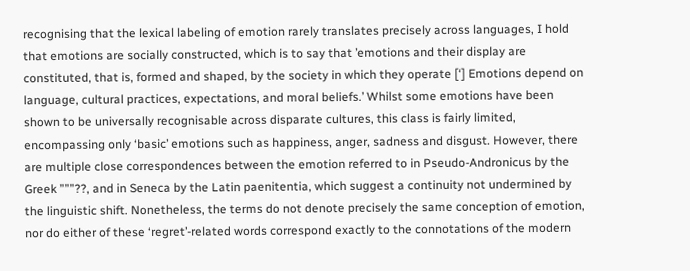recognising that the lexical labeling of emotion rarely translates precisely across languages, I hold that emotions are socially constructed, which is to say that ’emotions and their display are constituted, that is, formed and shaped, by the society in which they operate [‘] Emotions depend on language, cultural practices, expectations, and moral beliefs.’ Whilst some emotions have been shown to be universally recognisable across disparate cultures, this class is fairly limited, encompassing only ‘basic’ emotions such as happiness, anger, sadness and disgust. However, there are multiple close correspondences between the emotion referred to in Pseudo-Andronicus by the Greek ”””??, and in Seneca by the Latin paenitentia, which suggest a continuity not undermined by the linguistic shift. Nonetheless, the terms do not denote precisely the same conception of emotion, nor do either of these ‘regret’-related words correspond exactly to the connotations of the modern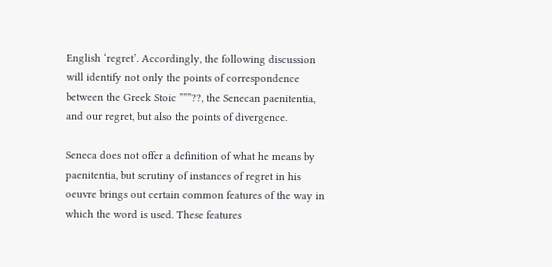English ‘regret’. Accordingly, the following discussion will identify not only the points of correspondence between the Greek Stoic ”””??, the Senecan paenitentia, and our regret, but also the points of divergence.

Seneca does not offer a definition of what he means by paenitentia, but scrutiny of instances of regret in his oeuvre brings out certain common features of the way in which the word is used. These features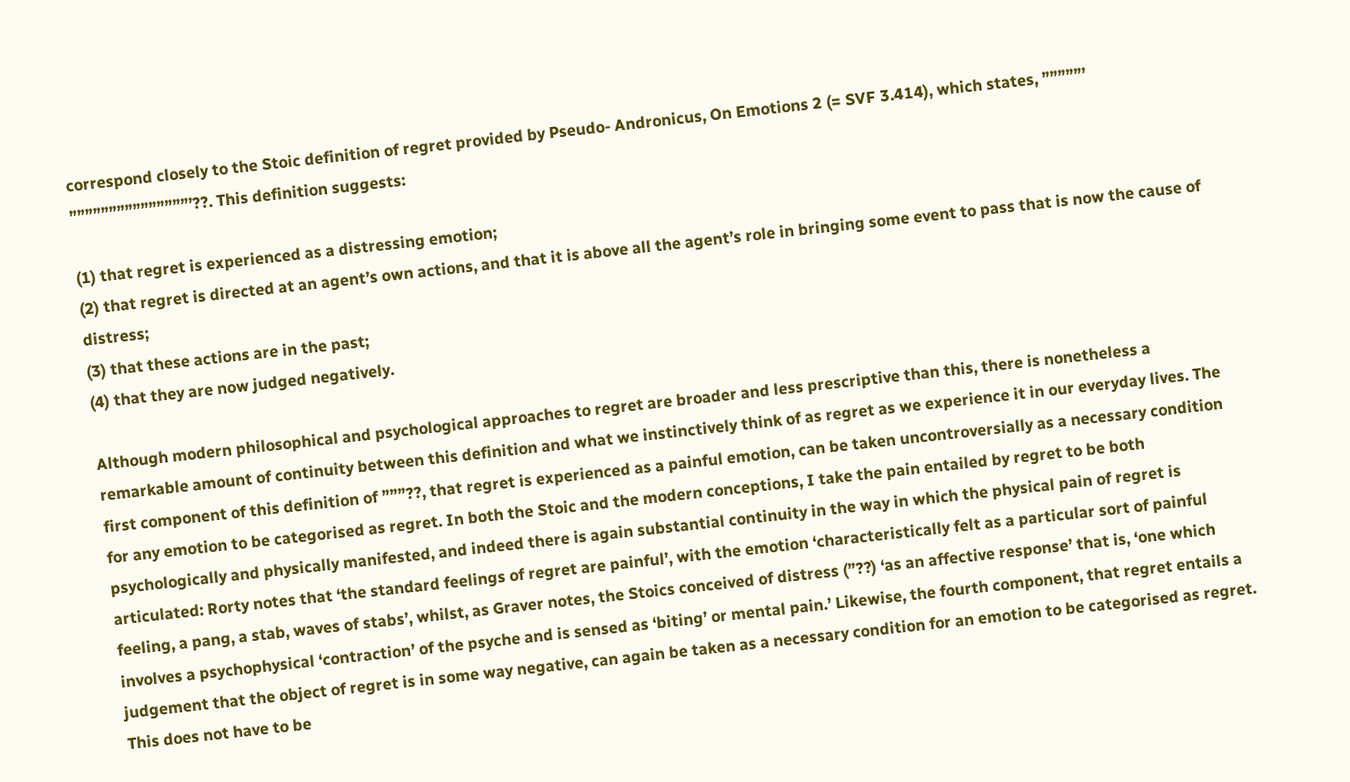correspond closely to the Stoic definition of regret provided by Pseudo- Andronicus, On Emotions 2 (= SVF 3.414), which states, ”””””’ ”””””””””””””””’??. This definition suggests:

(1) that regret is experienced as a distressing emotion;
(2) that regret is directed at an agent’s own actions, and that it is above all the agent’s role in bringing some event to pass that is now the cause of distress;
(3) that these actions are in the past;
(4) that they are now judged negatively.

Although modern philosophical and psychological approaches to regret are broader and less prescriptive than this, there is nonetheless a remarkable amount of continuity between this definition and what we instinctively think of as regret as we experience it in our everyday lives. The first component of this definition of ”””??, that regret is experienced as a painful emotion, can be taken uncontroversially as a necessary condition for any emotion to be categorised as regret. In both the Stoic and the modern conceptions, I take the pain entailed by regret to be both psychologically and physically manifested, and indeed there is again substantial continuity in the way in which the physical pain of regret is articulated: Rorty notes that ‘the standard feelings of regret are painful’, with the emotion ‘characteristically felt as a particular sort of painful feeling, a pang, a stab, waves of stabs’, whilst, as Graver notes, the Stoics conceived of distress (”??) ‘as an affective response’ that is, ‘one which involves a psychophysical ‘contraction’ of the psyche and is sensed as ‘biting’ or mental pain.’ Likewise, the fourth component, that regret entails a judgement that the object of regret is in some way negative, can again be taken as a necessary condition for an emotion to be categorised as regret. This does not have to be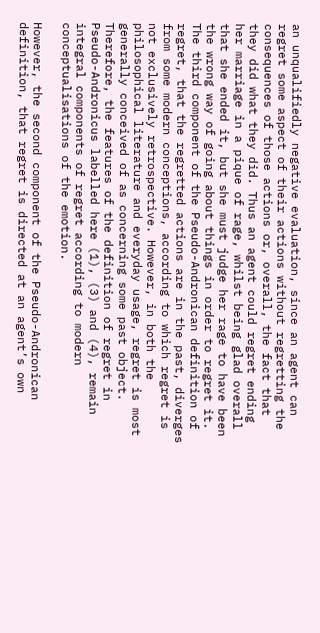an unqualifiedly negative evaluation, since an agent can regret some aspect of their actions without regretting the consequences of those actions or, overall, the fact that they did what they did. Thus an agent could regret ending her marriage in a pique of rage, whilst being glad overall that she ended it, but she must judge her rage to have been the wrong way of going about things in order to regret it. The third component of the Pseudo-Andronican definition of regret, that the regretted actions are in the past, diverges from some modern conceptions, according to which regret is not exclusively retrospective. However, in both the philosophical literature and everyday usage, regret is most generally conceived of as concerning some past object. Therefore, the features of the definition of regret in Pseudo-Andronicus labelled here (1), (3) and (4), remain integral components of regret according to modern conceptualisations of the emotion.

However, the second component of the Pseudo-Andronican definition, that regret is directed at an agent’s own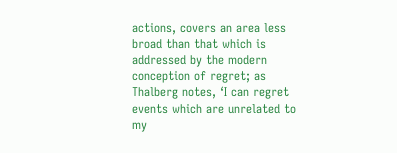actions, covers an area less broad than that which is addressed by the modern conception of regret; as Thalberg notes, ‘I can regret events which are unrelated to my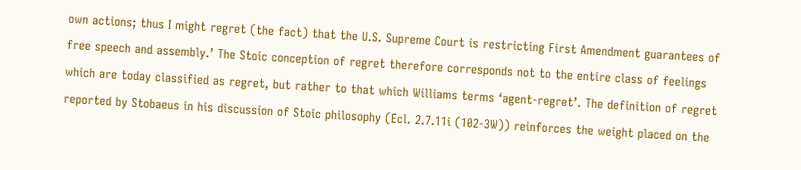own actions; thus I might regret (the fact) that the U.S. Supreme Court is restricting First Amendment guarantees of free speech and assembly.’ The Stoic conception of regret therefore corresponds not to the entire class of feelings which are today classified as regret, but rather to that which Williams terms ‘agent-regret’. The definition of regret reported by Stobaeus in his discussion of Stoic philosophy (Ecl. 2.7.11i (102-3W)) reinforces the weight placed on the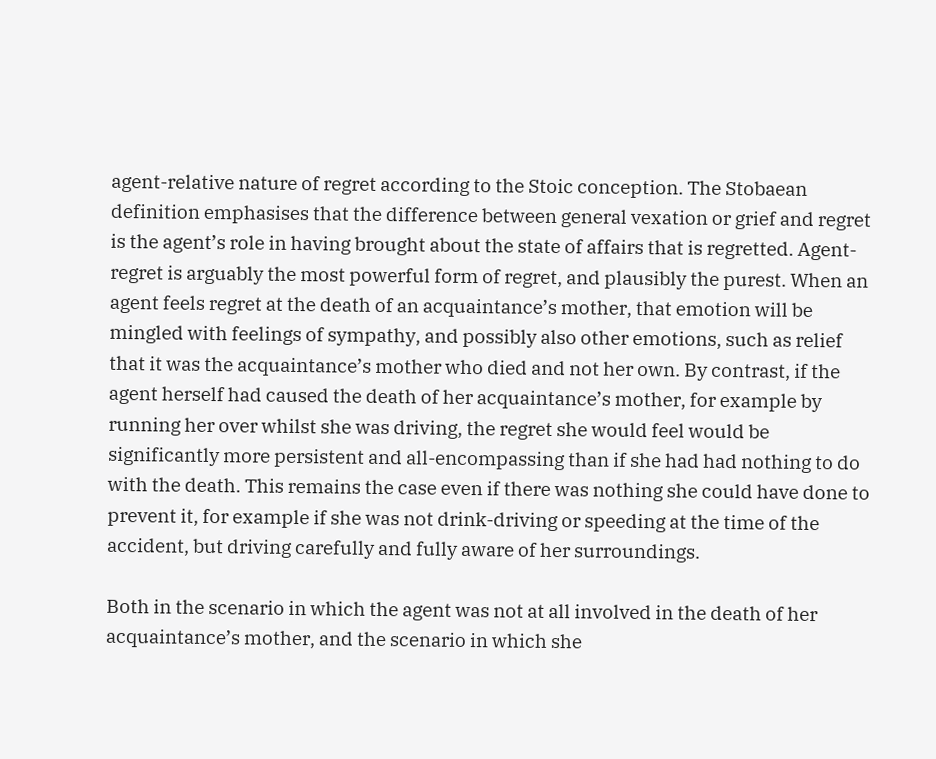agent-relative nature of regret according to the Stoic conception. The Stobaean definition emphasises that the difference between general vexation or grief and regret is the agent’s role in having brought about the state of affairs that is regretted. Agent-regret is arguably the most powerful form of regret, and plausibly the purest. When an agent feels regret at the death of an acquaintance’s mother, that emotion will be mingled with feelings of sympathy, and possibly also other emotions, such as relief that it was the acquaintance’s mother who died and not her own. By contrast, if the agent herself had caused the death of her acquaintance’s mother, for example by running her over whilst she was driving, the regret she would feel would be significantly more persistent and all-encompassing than if she had had nothing to do with the death. This remains the case even if there was nothing she could have done to prevent it, for example if she was not drink-driving or speeding at the time of the accident, but driving carefully and fully aware of her surroundings.

Both in the scenario in which the agent was not at all involved in the death of her acquaintance’s mother, and the scenario in which she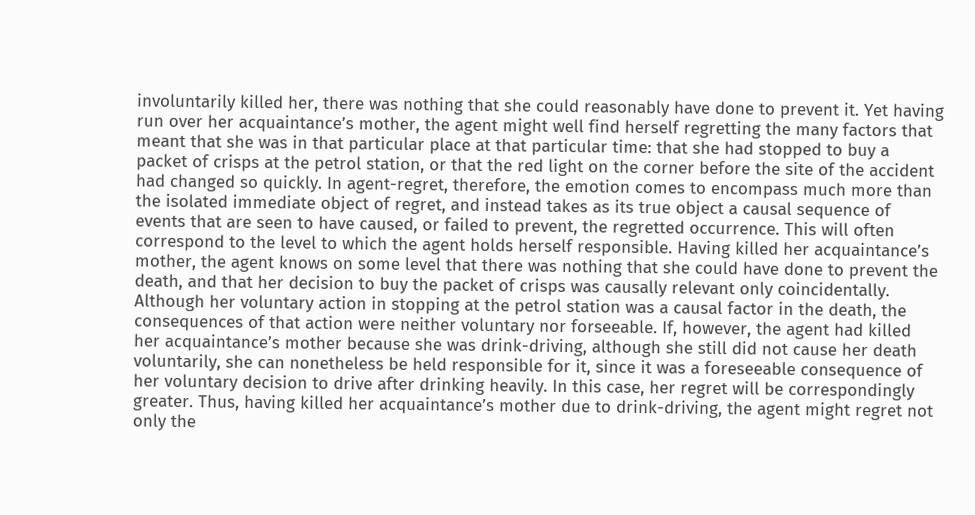involuntarily killed her, there was nothing that she could reasonably have done to prevent it. Yet having run over her acquaintance’s mother, the agent might well find herself regretting the many factors that meant that she was in that particular place at that particular time: that she had stopped to buy a packet of crisps at the petrol station, or that the red light on the corner before the site of the accident had changed so quickly. In agent-regret, therefore, the emotion comes to encompass much more than the isolated immediate object of regret, and instead takes as its true object a causal sequence of events that are seen to have caused, or failed to prevent, the regretted occurrence. This will often correspond to the level to which the agent holds herself responsible. Having killed her acquaintance’s mother, the agent knows on some level that there was nothing that she could have done to prevent the death, and that her decision to buy the packet of crisps was causally relevant only coincidentally. Although her voluntary action in stopping at the petrol station was a causal factor in the death, the consequences of that action were neither voluntary nor forseeable. If, however, the agent had killed her acquaintance’s mother because she was drink-driving, although she still did not cause her death voluntarily, she can nonetheless be held responsible for it, since it was a foreseeable consequence of her voluntary decision to drive after drinking heavily. In this case, her regret will be correspondingly greater. Thus, having killed her acquaintance’s mother due to drink-driving, the agent might regret not only the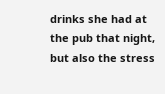drinks she had at the pub that night, but also the stress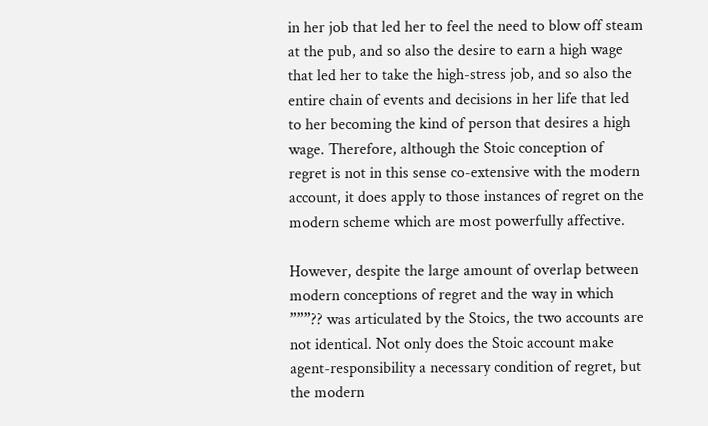in her job that led her to feel the need to blow off steam at the pub, and so also the desire to earn a high wage that led her to take the high-stress job, and so also the entire chain of events and decisions in her life that led to her becoming the kind of person that desires a high wage. Therefore, although the Stoic conception of regret is not in this sense co-extensive with the modern account, it does apply to those instances of regret on the modern scheme which are most powerfully affective.

However, despite the large amount of overlap between modern conceptions of regret and the way in which ”””?? was articulated by the Stoics, the two accounts are not identical. Not only does the Stoic account make agent-responsibility a necessary condition of regret, but the modern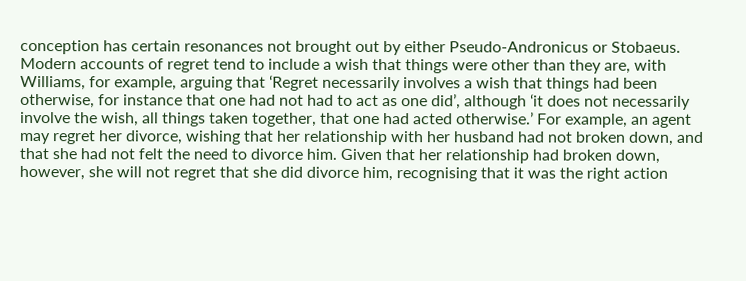conception has certain resonances not brought out by either Pseudo-Andronicus or Stobaeus. Modern accounts of regret tend to include a wish that things were other than they are, with Williams, for example, arguing that ‘Regret necessarily involves a wish that things had been otherwise, for instance that one had not had to act as one did’, although ‘it does not necessarily involve the wish, all things taken together, that one had acted otherwise.’ For example, an agent may regret her divorce, wishing that her relationship with her husband had not broken down, and that she had not felt the need to divorce him. Given that her relationship had broken down, however, she will not regret that she did divorce him, recognising that it was the right action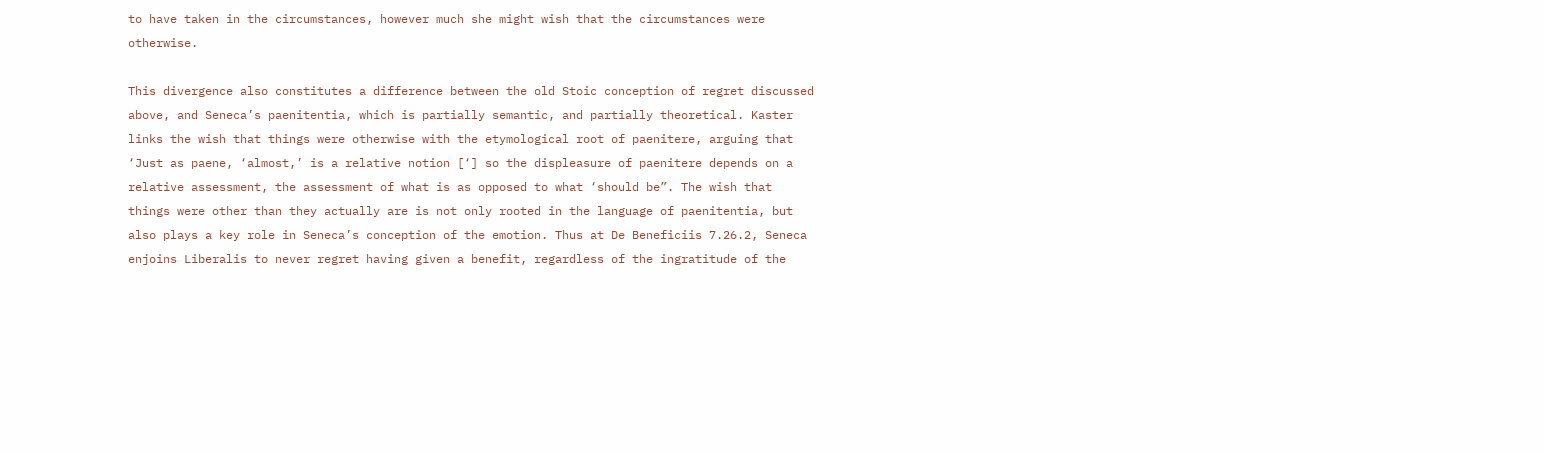to have taken in the circumstances, however much she might wish that the circumstances were otherwise.

This divergence also constitutes a difference between the old Stoic conception of regret discussed above, and Seneca’s paenitentia, which is partially semantic, and partially theoretical. Kaster links the wish that things were otherwise with the etymological root of paenitere, arguing that ‘Just as paene, ‘almost,’ is a relative notion [‘] so the displeasure of paenitere depends on a relative assessment, the assessment of what is as opposed to what ‘should be”. The wish that things were other than they actually are is not only rooted in the language of paenitentia, but also plays a key role in Seneca’s conception of the emotion. Thus at De Beneficiis 7.26.2, Seneca enjoins Liberalis to never regret having given a benefit, regardless of the ingratitude of the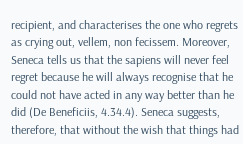recipient, and characterises the one who regrets as crying out, vellem, non fecissem. Moreover, Seneca tells us that the sapiens will never feel regret because he will always recognise that he could not have acted in any way better than he did (De Beneficiis, 4.34.4). Seneca suggests, therefore, that without the wish that things had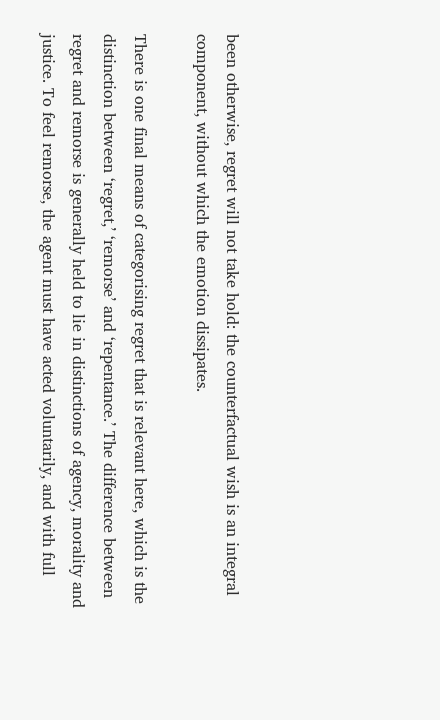been otherwise, regret will not take hold: the counterfactual wish is an integral component, without which the emotion dissipates.

There is one final means of categorising regret that is relevant here, which is the distinction between ‘regret,’ ‘remorse’ and ‘repentance.’ The difference between regret and remorse is generally held to lie in distinctions of agency, morality and justice. To feel remorse, the agent must have acted voluntarily, and with full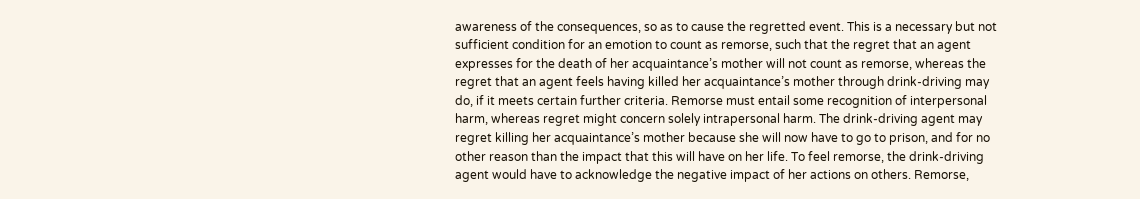awareness of the consequences, so as to cause the regretted event. This is a necessary but not sufficient condition for an emotion to count as remorse, such that the regret that an agent expresses for the death of her acquaintance’s mother will not count as remorse, whereas the regret that an agent feels having killed her acquaintance’s mother through drink-driving may do, if it meets certain further criteria. Remorse must entail some recognition of interpersonal harm, whereas regret might concern solely intrapersonal harm. The drink-driving agent may regret killing her acquaintance’s mother because she will now have to go to prison, and for no other reason than the impact that this will have on her life. To feel remorse, the drink-driving agent would have to acknowledge the negative impact of her actions on others. Remorse,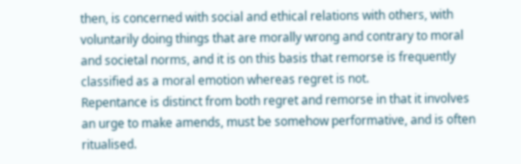then, is concerned with social and ethical relations with others, with voluntarily doing things that are morally wrong and contrary to moral and societal norms, and it is on this basis that remorse is frequently classified as a moral emotion whereas regret is not.
Repentance is distinct from both regret and remorse in that it involves an urge to make amends, must be somehow performative, and is often ritualised.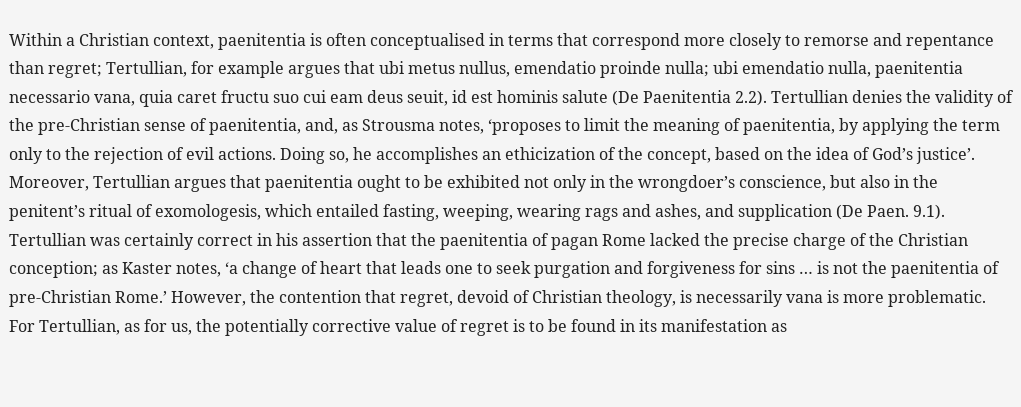Within a Christian context, paenitentia is often conceptualised in terms that correspond more closely to remorse and repentance than regret; Tertullian, for example argues that ubi metus nullus, emendatio proinde nulla; ubi emendatio nulla, paenitentia necessario vana, quia caret fructu suo cui eam deus seuit, id est hominis salute (De Paenitentia 2.2). Tertullian denies the validity of the pre-Christian sense of paenitentia, and, as Strousma notes, ‘proposes to limit the meaning of paenitentia, by applying the term only to the rejection of evil actions. Doing so, he accomplishes an ethicization of the concept, based on the idea of God’s justice’. Moreover, Tertullian argues that paenitentia ought to be exhibited not only in the wrongdoer’s conscience, but also in the penitent’s ritual of exomologesis, which entailed fasting, weeping, wearing rags and ashes, and supplication (De Paen. 9.1). Tertullian was certainly correct in his assertion that the paenitentia of pagan Rome lacked the precise charge of the Christian conception; as Kaster notes, ‘a change of heart that leads one to seek purgation and forgiveness for sins … is not the paenitentia of pre-Christian Rome.’ However, the contention that regret, devoid of Christian theology, is necessarily vana is more problematic. For Tertullian, as for us, the potentially corrective value of regret is to be found in its manifestation as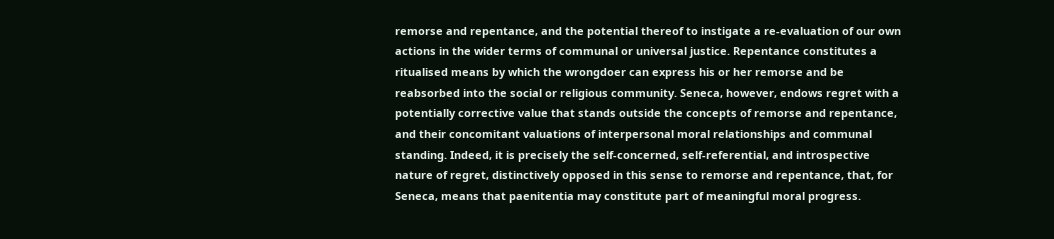remorse and repentance, and the potential thereof to instigate a re-evaluation of our own actions in the wider terms of communal or universal justice. Repentance constitutes a ritualised means by which the wrongdoer can express his or her remorse and be reabsorbed into the social or religious community. Seneca, however, endows regret with a potentially corrective value that stands outside the concepts of remorse and repentance, and their concomitant valuations of interpersonal moral relationships and communal standing. Indeed, it is precisely the self-concerned, self-referential, and introspective nature of regret, distinctively opposed in this sense to remorse and repentance, that, for Seneca, means that paenitentia may constitute part of meaningful moral progress.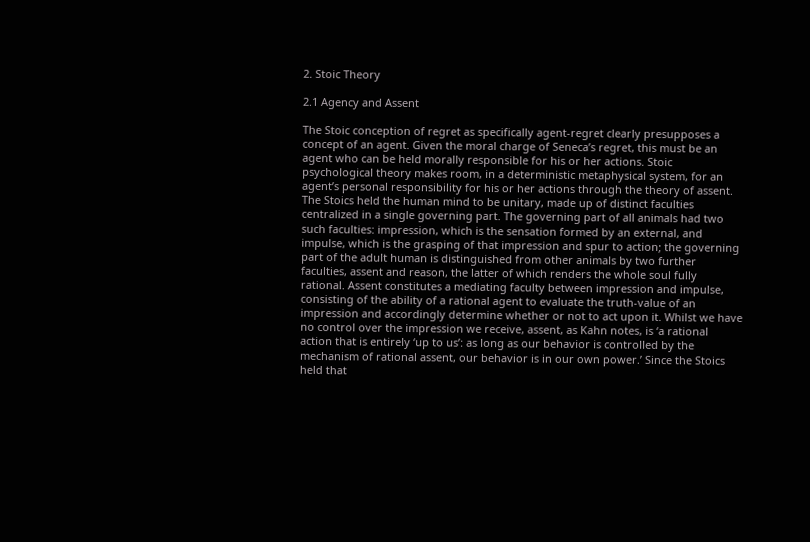2. Stoic Theory

2.1 Agency and Assent

The Stoic conception of regret as specifically agent-regret clearly presupposes a concept of an agent. Given the moral charge of Seneca’s regret, this must be an agent who can be held morally responsible for his or her actions. Stoic psychological theory makes room, in a deterministic metaphysical system, for an agent’s personal responsibility for his or her actions through the theory of assent. The Stoics held the human mind to be unitary, made up of distinct faculties centralized in a single governing part. The governing part of all animals had two such faculties: impression, which is the sensation formed by an external, and impulse, which is the grasping of that impression and spur to action; the governing part of the adult human is distinguished from other animals by two further faculties, assent and reason, the latter of which renders the whole soul fully rational. Assent constitutes a mediating faculty between impression and impulse, consisting of the ability of a rational agent to evaluate the truth-value of an impression and accordingly determine whether or not to act upon it. Whilst we have no control over the impression we receive, assent, as Kahn notes, is ‘a rational action that is entirely ‘up to us’: as long as our behavior is controlled by the mechanism of rational assent, our behavior is in our own power.’ Since the Stoics held that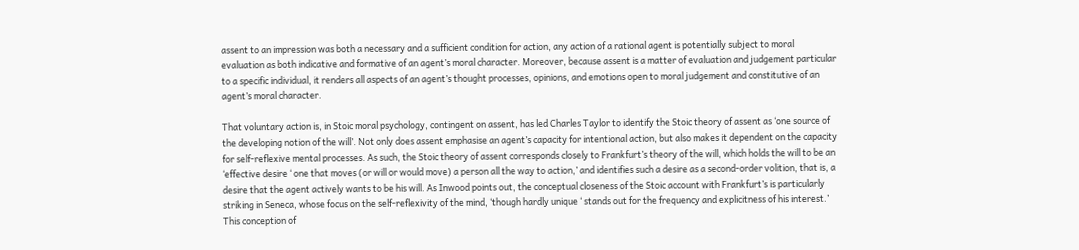assent to an impression was both a necessary and a sufficient condition for action, any action of a rational agent is potentially subject to moral evaluation as both indicative and formative of an agent’s moral character. Moreover, because assent is a matter of evaluation and judgement particular to a specific individual, it renders all aspects of an agent’s thought processes, opinions, and emotions open to moral judgement and constitutive of an agent’s moral character.

That voluntary action is, in Stoic moral psychology, contingent on assent, has led Charles Taylor to identify the Stoic theory of assent as ‘one source of the developing notion of the will’. Not only does assent emphasise an agent’s capacity for intentional action, but also makes it dependent on the capacity for self-reflexive mental processes. As such, the Stoic theory of assent corresponds closely to Frankfurt’s theory of the will, which holds the will to be an ‘effective desire ‘ one that moves (or will or would move) a person all the way to action,’ and identifies such a desire as a second-order volition, that is, a desire that the agent actively wants to be his will. As Inwood points out, the conceptual closeness of the Stoic account with Frankfurt’s is particularly striking in Seneca, whose focus on the self-reflexivity of the mind, ‘though hardly unique ‘ stands out for the frequency and explicitness of his interest.’ This conception of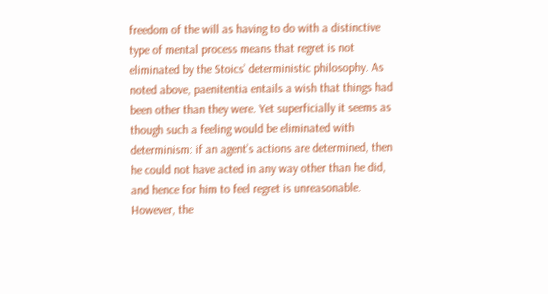freedom of the will as having to do with a distinctive type of mental process means that regret is not eliminated by the Stoics’ deterministic philosophy. As noted above, paenitentia entails a wish that things had been other than they were. Yet superficially it seems as though such a feeling would be eliminated with determinism: if an agent’s actions are determined, then he could not have acted in any way other than he did, and hence for him to feel regret is unreasonable. However, the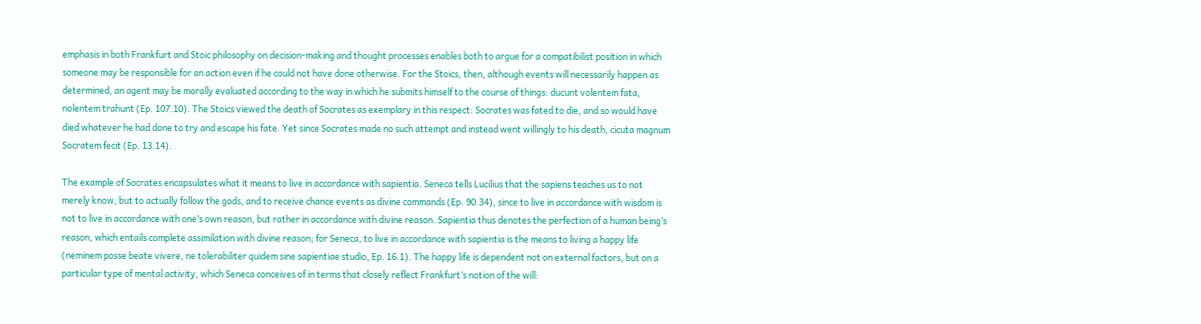emphasis in both Frankfurt and Stoic philosophy on decision-making and thought processes enables both to argue for a compatibilist position in which someone may be responsible for an action even if he could not have done otherwise. For the Stoics, then, although events will necessarily happen as determined, an agent may be morally evaluated according to the way in which he submits himself to the course of things: ducunt volentem fata, nolentem trahunt (Ep. 107.10). The Stoics viewed the death of Socrates as exemplary in this respect: Socrates was fated to die, and so would have died whatever he had done to try and escape his fate. Yet since Socrates made no such attempt and instead went willingly to his death, cicuta magnum Socratem fecit (Ep. 13.14).

The example of Socrates encapsulates what it means to live in accordance with sapientia. Seneca tells Lucilius that the sapiens teaches us to not merely know, but to actually follow the gods, and to receive chance events as divine commands (Ep. 90.34), since to live in accordance with wisdom is not to live in accordance with one’s own reason, but rather in accordance with divine reason. Sapientia thus denotes the perfection of a human being’s reason, which entails complete assimilation with divine reason; for Seneca, to live in accordance with sapientia is the means to living a happy life (neminem posse beate vivere, ne tolerabiliter quidem sine sapientiae studio, Ep. 16.1). The happy life is dependent not on external factors, but on a particular type of mental activity, which Seneca conceives of in terms that closely reflect Frankfurt’s notion of the will: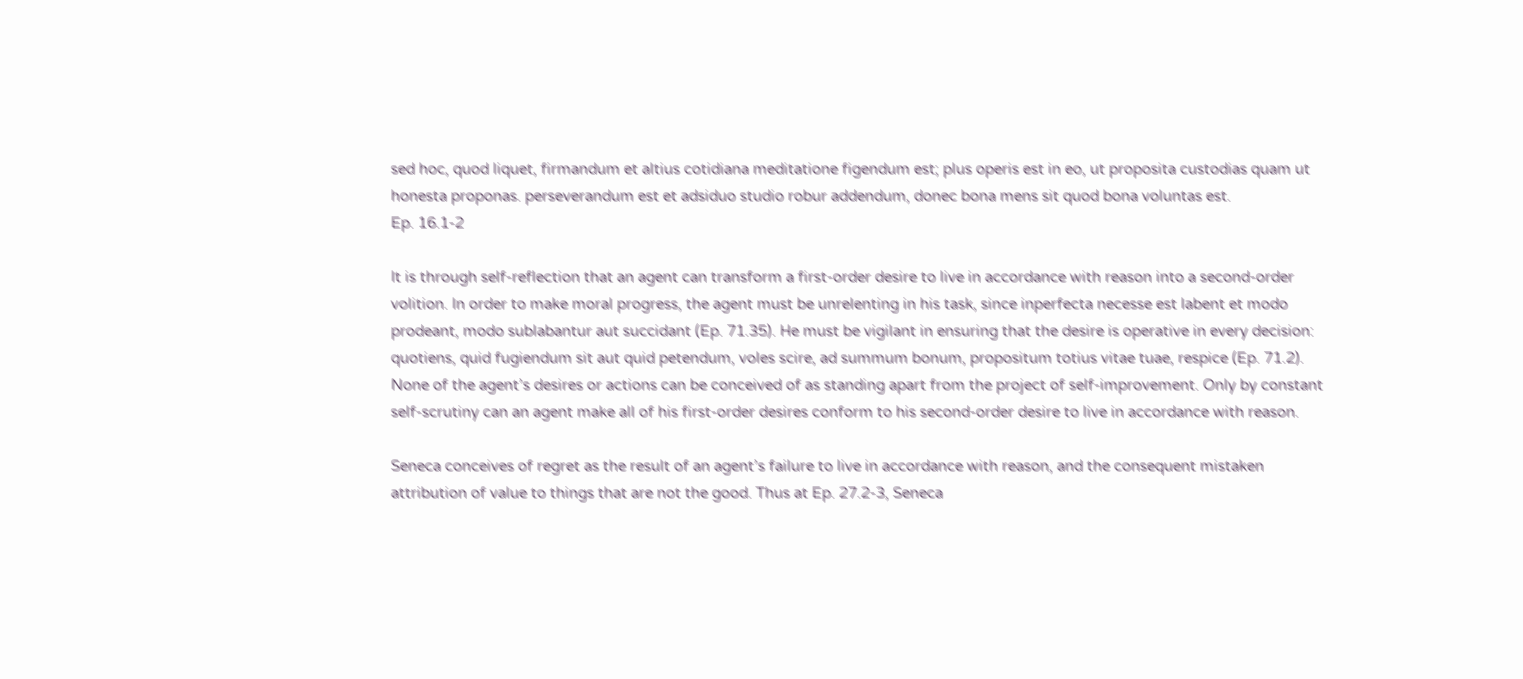sed hoc, quod liquet, firmandum et altius cotidiana meditatione figendum est; plus operis est in eo, ut proposita custodias quam ut honesta proponas. perseverandum est et adsiduo studio robur addendum, donec bona mens sit quod bona voluntas est.
Ep. 16.1-2

It is through self-reflection that an agent can transform a first-order desire to live in accordance with reason into a second-order volition. In order to make moral progress, the agent must be unrelenting in his task, since inperfecta necesse est labent et modo prodeant, modo sublabantur aut succidant (Ep. 71.35). He must be vigilant in ensuring that the desire is operative in every decision: quotiens, quid fugiendum sit aut quid petendum, voles scire, ad summum bonum, propositum totius vitae tuae, respice (Ep. 71.2). None of the agent’s desires or actions can be conceived of as standing apart from the project of self-improvement. Only by constant self-scrutiny can an agent make all of his first-order desires conform to his second-order desire to live in accordance with reason.

Seneca conceives of regret as the result of an agent’s failure to live in accordance with reason, and the consequent mistaken attribution of value to things that are not the good. Thus at Ep. 27.2-3, Seneca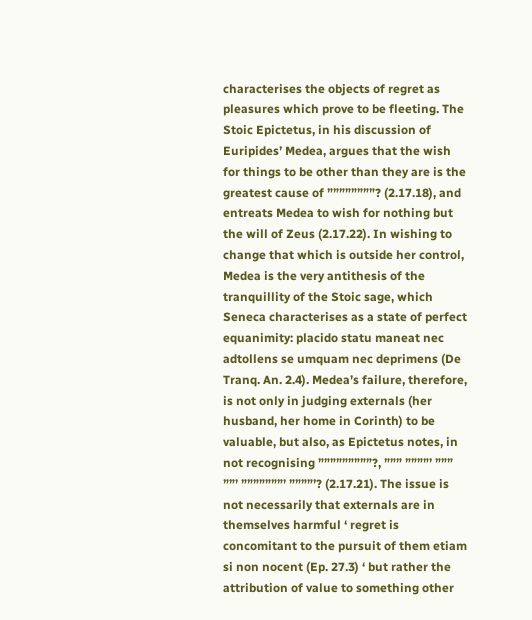characterises the objects of regret as pleasures which prove to be fleeting. The Stoic Epictetus, in his discussion of Euripides’ Medea, argues that the wish for things to be other than they are is the greatest cause of ””””””””? (2.17.18), and entreats Medea to wish for nothing but the will of Zeus (2.17.22). In wishing to change that which is outside her control, Medea is the very antithesis of the tranquillity of the Stoic sage, which Seneca characterises as a state of perfect equanimity: placido statu maneat nec adtollens se umquam nec deprimens (De Tranq. An. 2.4). Medea’s failure, therefore, is not only in judging externals (her husband, her home in Corinth) to be valuable, but also, as Epictetus notes, in not recognising ”””””””””?, ””” ””””’ ””” ””’ ”””””””’ ””””’? (2.17.21). The issue is not necessarily that externals are in themselves harmful ‘ regret is concomitant to the pursuit of them etiam si non nocent (Ep. 27.3) ‘ but rather the attribution of value to something other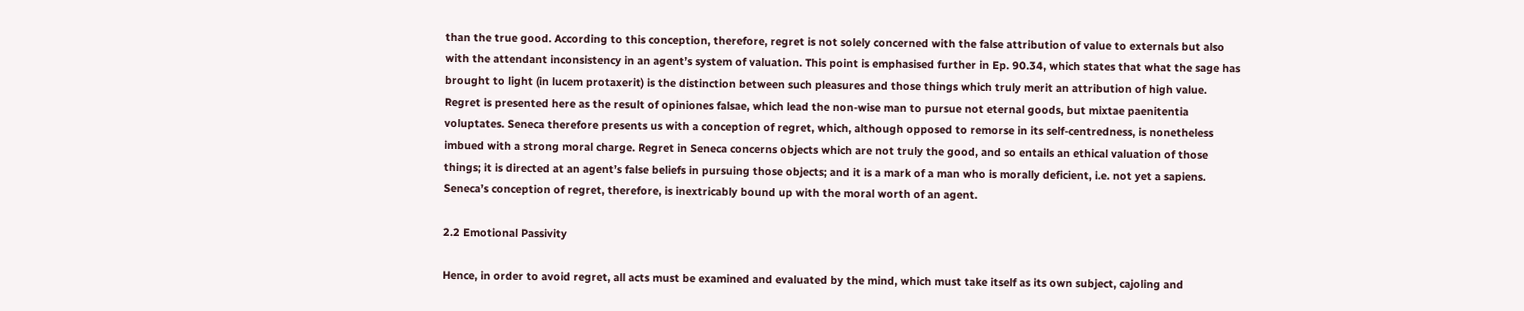than the true good. According to this conception, therefore, regret is not solely concerned with the false attribution of value to externals but also with the attendant inconsistency in an agent’s system of valuation. This point is emphasised further in Ep. 90.34, which states that what the sage has brought to light (in lucem protaxerit) is the distinction between such pleasures and those things which truly merit an attribution of high value. Regret is presented here as the result of opiniones falsae, which lead the non-wise man to pursue not eternal goods, but mixtae paenitentia voluptates. Seneca therefore presents us with a conception of regret, which, although opposed to remorse in its self-centredness, is nonetheless imbued with a strong moral charge. Regret in Seneca concerns objects which are not truly the good, and so entails an ethical valuation of those things; it is directed at an agent’s false beliefs in pursuing those objects; and it is a mark of a man who is morally deficient, i.e. not yet a sapiens. Seneca’s conception of regret, therefore, is inextricably bound up with the moral worth of an agent.

2.2 Emotional Passivity

Hence, in order to avoid regret, all acts must be examined and evaluated by the mind, which must take itself as its own subject, cajoling and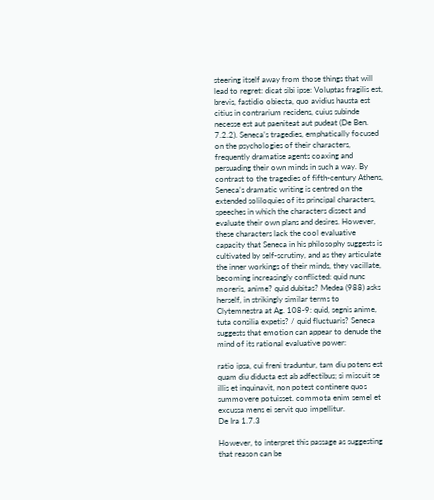steering itself away from those things that will lead to regret: dicat sibi ipse: Voluptas fragilis est, brevis, fastidio obiecta, quo avidius hausta est citius in contrarium recidens, cuius subinde necesse est aut paeniteat aut pudeat (De Ben. 7.2.2). Seneca’s tragedies, emphatically focused on the psychologies of their characters, frequently dramatise agents coaxing and persuading their own minds in such a way. By contrast to the tragedies of fifth-century Athens, Seneca’s dramatic writing is centred on the extended soliloquies of its principal characters, speeches in which the characters dissect and evaluate their own plans and desires. However, these characters lack the cool evaluative capacity that Seneca in his philosophy suggests is cultivated by self-scrutiny, and as they articulate the inner workings of their minds, they vacillate, becoming increasingly conflicted: quid nunc moreris, anime? quid dubitas? Medea (988) asks herself, in strikingly similar terms to Clytemnestra at Ag. 108-9: quid, segnis anime, tuta consilia expetis? / quid fluctuaris? Seneca suggests that emotion can appear to denude the mind of its rational evaluative power:

ratio ipsa, cui freni traduntur, tam diu potens est quam diu diducta est ab adfectibus; si miscuit se illis et inquinavit, non potest continere quos summovere potuisset. commota enim semel et excussa mens ei servit quo impellitur.
De Ira 1.7.3

However, to interpret this passage as suggesting that reason can be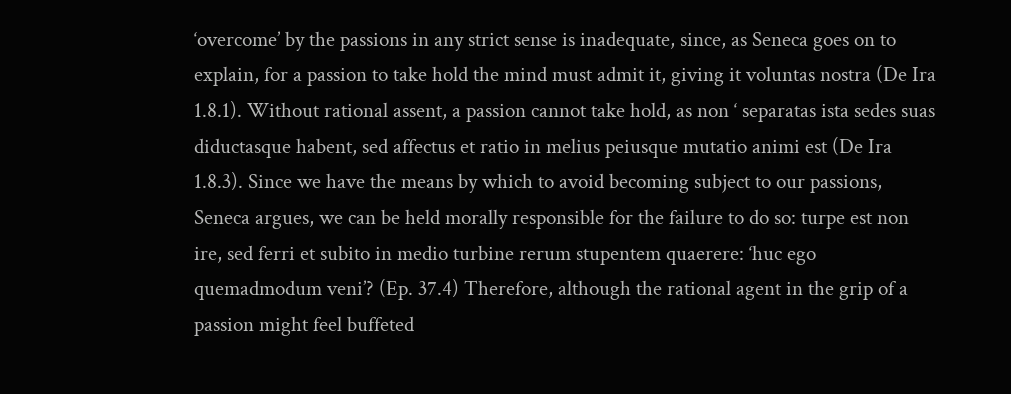‘overcome’ by the passions in any strict sense is inadequate, since, as Seneca goes on to explain, for a passion to take hold the mind must admit it, giving it voluntas nostra (De Ira 1.8.1). Without rational assent, a passion cannot take hold, as non ‘ separatas ista sedes suas diductasque habent, sed affectus et ratio in melius peiusque mutatio animi est (De Ira 1.8.3). Since we have the means by which to avoid becoming subject to our passions, Seneca argues, we can be held morally responsible for the failure to do so: turpe est non ire, sed ferri et subito in medio turbine rerum stupentem quaerere: ‘huc ego quemadmodum veni’? (Ep. 37.4) Therefore, although the rational agent in the grip of a passion might feel buffeted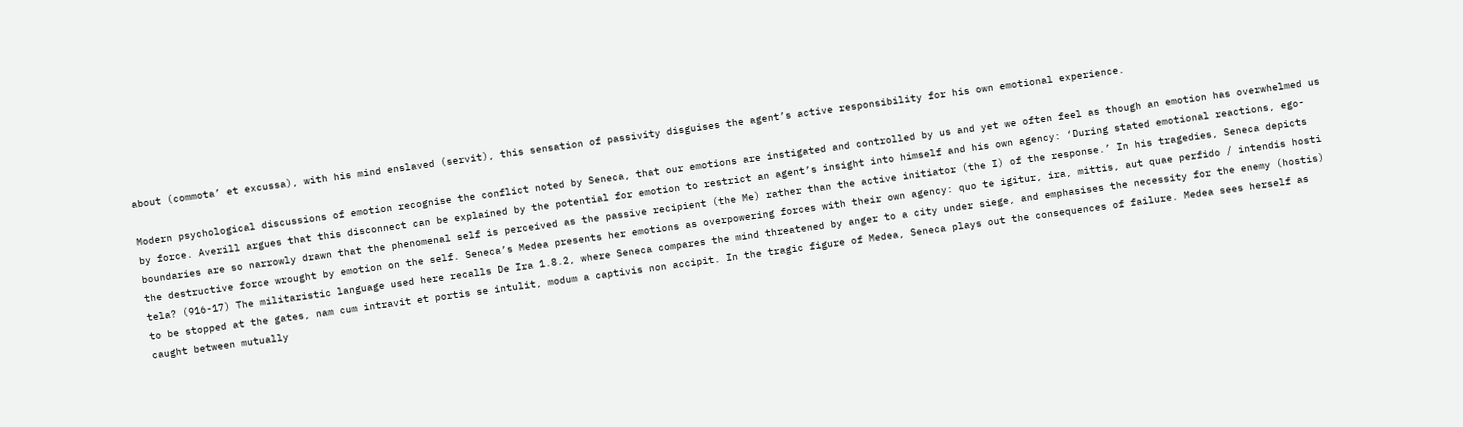about (commota’ et excussa), with his mind enslaved (servit), this sensation of passivity disguises the agent’s active responsibility for his own emotional experience.

Modern psychological discussions of emotion recognise the conflict noted by Seneca, that our emotions are instigated and controlled by us and yet we often feel as though an emotion has overwhelmed us by force. Averill argues that this disconnect can be explained by the potential for emotion to restrict an agent’s insight into himself and his own agency: ‘During stated emotional reactions, ego-boundaries are so narrowly drawn that the phenomenal self is perceived as the passive recipient (the Me) rather than the active initiator (the I) of the response.’ In his tragedies, Seneca depicts the destructive force wrought by emotion on the self. Seneca’s Medea presents her emotions as overpowering forces with their own agency: quo te igitur, ira, mittis, aut quae perfido / intendis hosti tela? (916-17) The militaristic language used here recalls De Ira 1.8.2, where Seneca compares the mind threatened by anger to a city under siege, and emphasises the necessity for the enemy (hostis) to be stopped at the gates, nam cum intravit et portis se intulit, modum a captivis non accipit. In the tragic figure of Medea, Seneca plays out the consequences of failure. Medea sees herself as caught between mutually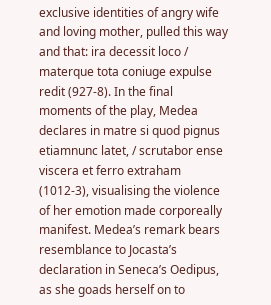exclusive identities of angry wife and loving mother, pulled this way and that: ira decessit loco / materque tota coniuge expulse redit (927-8). In the final moments of the play, Medea declares in matre si quod pignus etiamnunc latet, / scrutabor ense viscera et ferro extraham (1012-3), visualising the violence of her emotion made corporeally manifest. Medea’s remark bears resemblance to Jocasta’s declaration in Seneca’s Oedipus, as she goads herself on to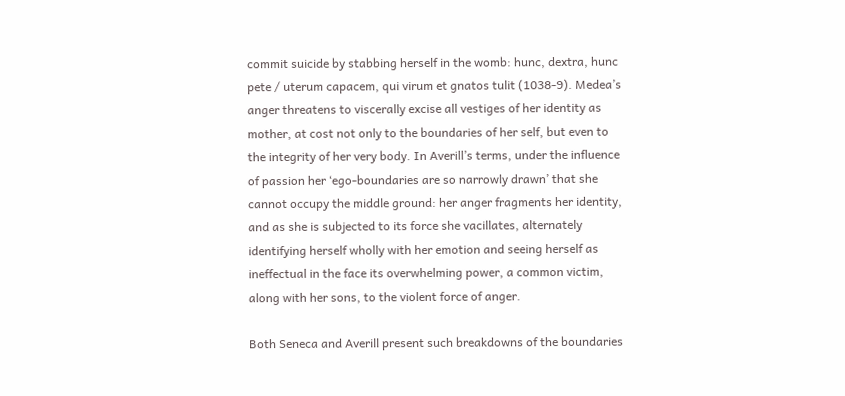commit suicide by stabbing herself in the womb: hunc, dextra, hunc pete / uterum capacem, qui virum et gnatos tulit (1038-9). Medea’s anger threatens to viscerally excise all vestiges of her identity as mother, at cost not only to the boundaries of her self, but even to the integrity of her very body. In Averill’s terms, under the influence of passion her ‘ego-boundaries are so narrowly drawn’ that she cannot occupy the middle ground: her anger fragments her identity, and as she is subjected to its force she vacillates, alternately identifying herself wholly with her emotion and seeing herself as ineffectual in the face its overwhelming power, a common victim, along with her sons, to the violent force of anger.

Both Seneca and Averill present such breakdowns of the boundaries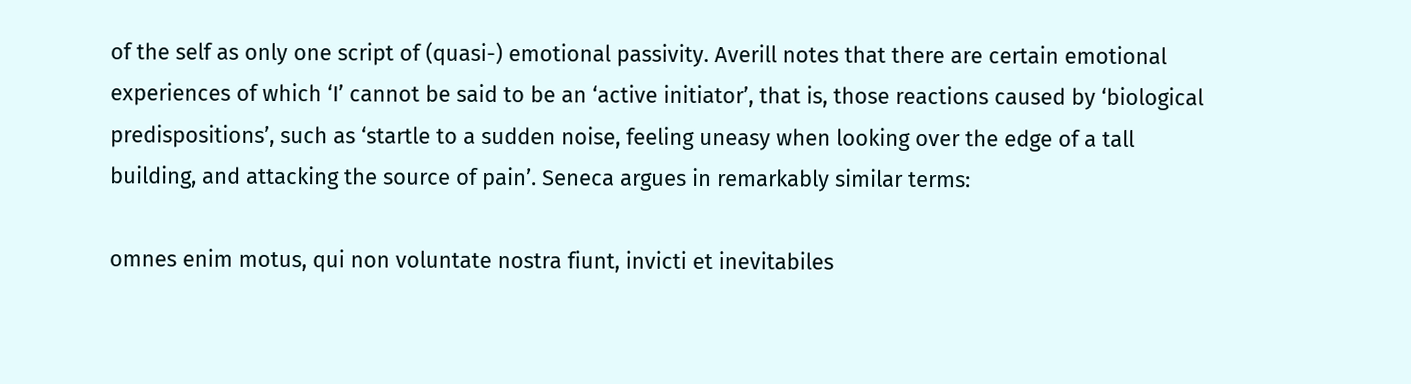of the self as only one script of (quasi-) emotional passivity. Averill notes that there are certain emotional experiences of which ‘I’ cannot be said to be an ‘active initiator’, that is, those reactions caused by ‘biological predispositions’, such as ‘startle to a sudden noise, feeling uneasy when looking over the edge of a tall building, and attacking the source of pain’. Seneca argues in remarkably similar terms:

omnes enim motus, qui non voluntate nostra fiunt, invicti et inevitabiles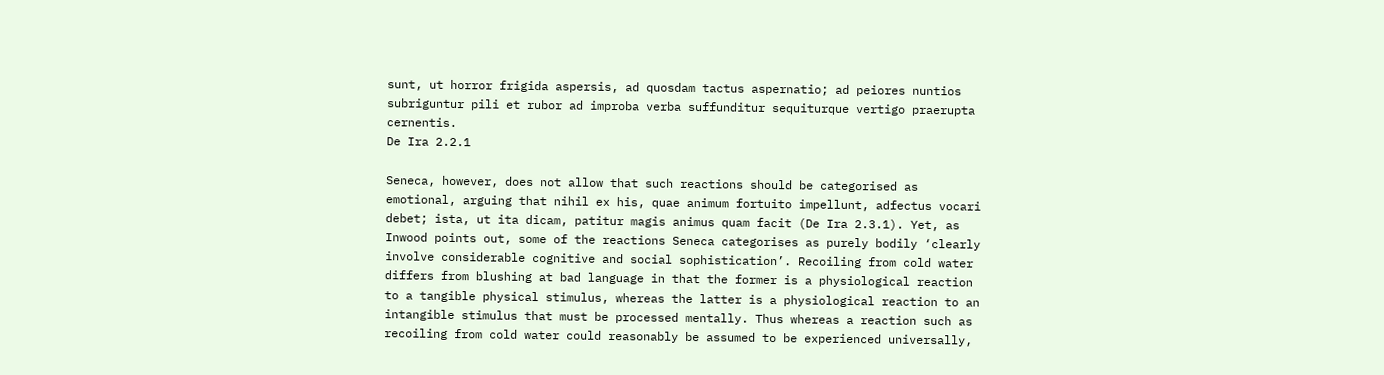sunt, ut horror frigida aspersis, ad quosdam tactus aspernatio; ad peiores nuntios subriguntur pili et rubor ad improba verba suffunditur sequiturque vertigo praerupta cernentis.
De Ira 2.2.1

Seneca, however, does not allow that such reactions should be categorised as emotional, arguing that nihil ex his, quae animum fortuito impellunt, adfectus vocari debet; ista, ut ita dicam, patitur magis animus quam facit (De Ira 2.3.1). Yet, as Inwood points out, some of the reactions Seneca categorises as purely bodily ‘clearly involve considerable cognitive and social sophistication’. Recoiling from cold water differs from blushing at bad language in that the former is a physiological reaction to a tangible physical stimulus, whereas the latter is a physiological reaction to an intangible stimulus that must be processed mentally. Thus whereas a reaction such as recoiling from cold water could reasonably be assumed to be experienced universally,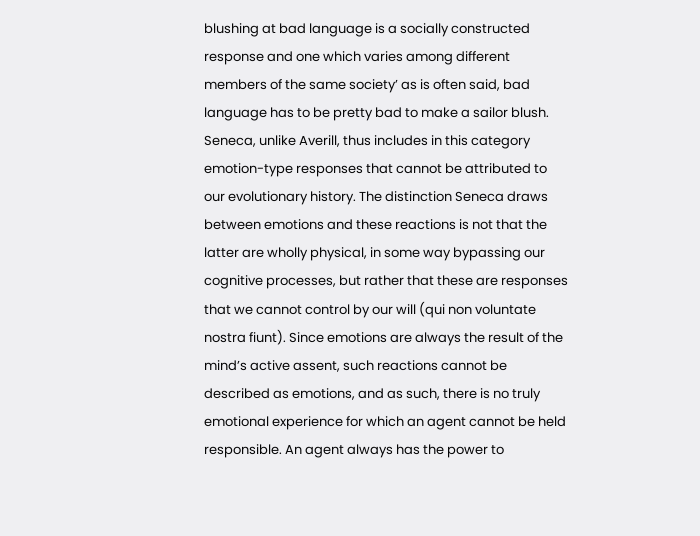blushing at bad language is a socially constructed response and one which varies among different members of the same society’ as is often said, bad language has to be pretty bad to make a sailor blush. Seneca, unlike Averill, thus includes in this category emotion-type responses that cannot be attributed to our evolutionary history. The distinction Seneca draws between emotions and these reactions is not that the latter are wholly physical, in some way bypassing our cognitive processes, but rather that these are responses that we cannot control by our will (qui non voluntate nostra fiunt). Since emotions are always the result of the mind’s active assent, such reactions cannot be described as emotions, and as such, there is no truly emotional experience for which an agent cannot be held responsible. An agent always has the power to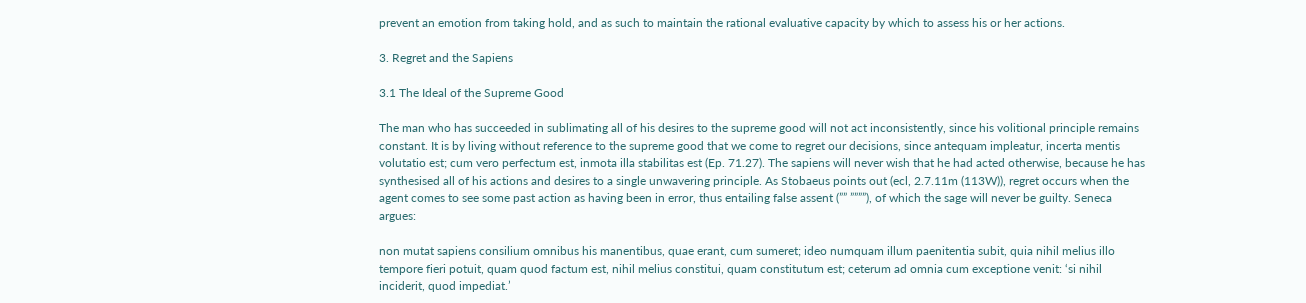prevent an emotion from taking hold, and as such to maintain the rational evaluative capacity by which to assess his or her actions.

3. Regret and the Sapiens

3.1 The Ideal of the Supreme Good

The man who has succeeded in sublimating all of his desires to the supreme good will not act inconsistently, since his volitional principle remains constant. It is by living without reference to the supreme good that we come to regret our decisions, since antequam impleatur, incerta mentis volutatio est; cum vero perfectum est, inmota illa stabilitas est (Ep. 71.27). The sapiens will never wish that he had acted otherwise, because he has synthesised all of his actions and desires to a single unwavering principle. As Stobaeus points out (ecl, 2.7.11m (113W)), regret occurs when the agent comes to see some past action as having been in error, thus entailing false assent (”” ””””), of which the sage will never be guilty. Seneca argues:

non mutat sapiens consilium omnibus his manentibus, quae erant, cum sumeret; ideo numquam illum paenitentia subit, quia nihil melius illo tempore fieri potuit, quam quod factum est, nihil melius constitui, quam constitutum est; ceterum ad omnia cum exceptione venit: ‘si nihil inciderit, quod impediat.’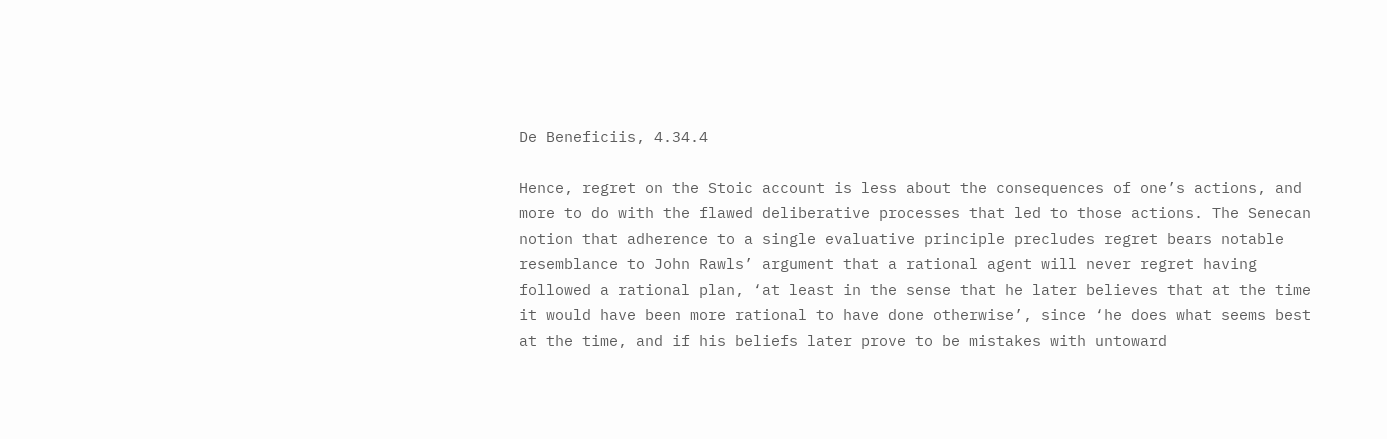De Beneficiis, 4.34.4

Hence, regret on the Stoic account is less about the consequences of one’s actions, and more to do with the flawed deliberative processes that led to those actions. The Senecan notion that adherence to a single evaluative principle precludes regret bears notable resemblance to John Rawls’ argument that a rational agent will never regret having followed a rational plan, ‘at least in the sense that he later believes that at the time it would have been more rational to have done otherwise’, since ‘he does what seems best at the time, and if his beliefs later prove to be mistakes with untoward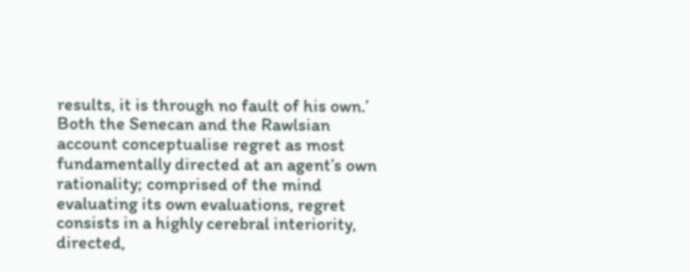results, it is through no fault of his own.’ Both the Senecan and the Rawlsian account conceptualise regret as most fundamentally directed at an agent’s own rationality; comprised of the mind evaluating its own evaluations, regret consists in a highly cerebral interiority, directed,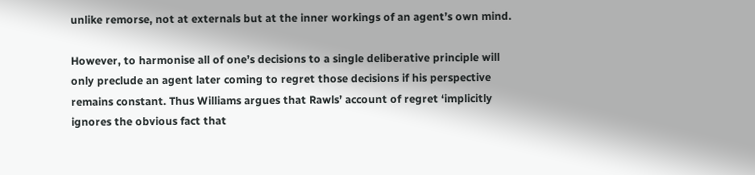unlike remorse, not at externals but at the inner workings of an agent’s own mind.

However, to harmonise all of one’s decisions to a single deliberative principle will only preclude an agent later coming to regret those decisions if his perspective remains constant. Thus Williams argues that Rawls’ account of regret ‘implicitly ignores the obvious fact that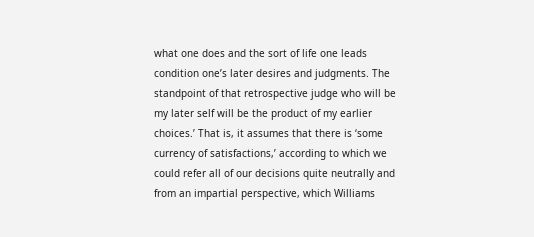what one does and the sort of life one leads condition one’s later desires and judgments. The standpoint of that retrospective judge who will be my later self will be the product of my earlier choices.’ That is, it assumes that there is ‘some currency of satisfactions,’ according to which we could refer all of our decisions quite neutrally and from an impartial perspective, which Williams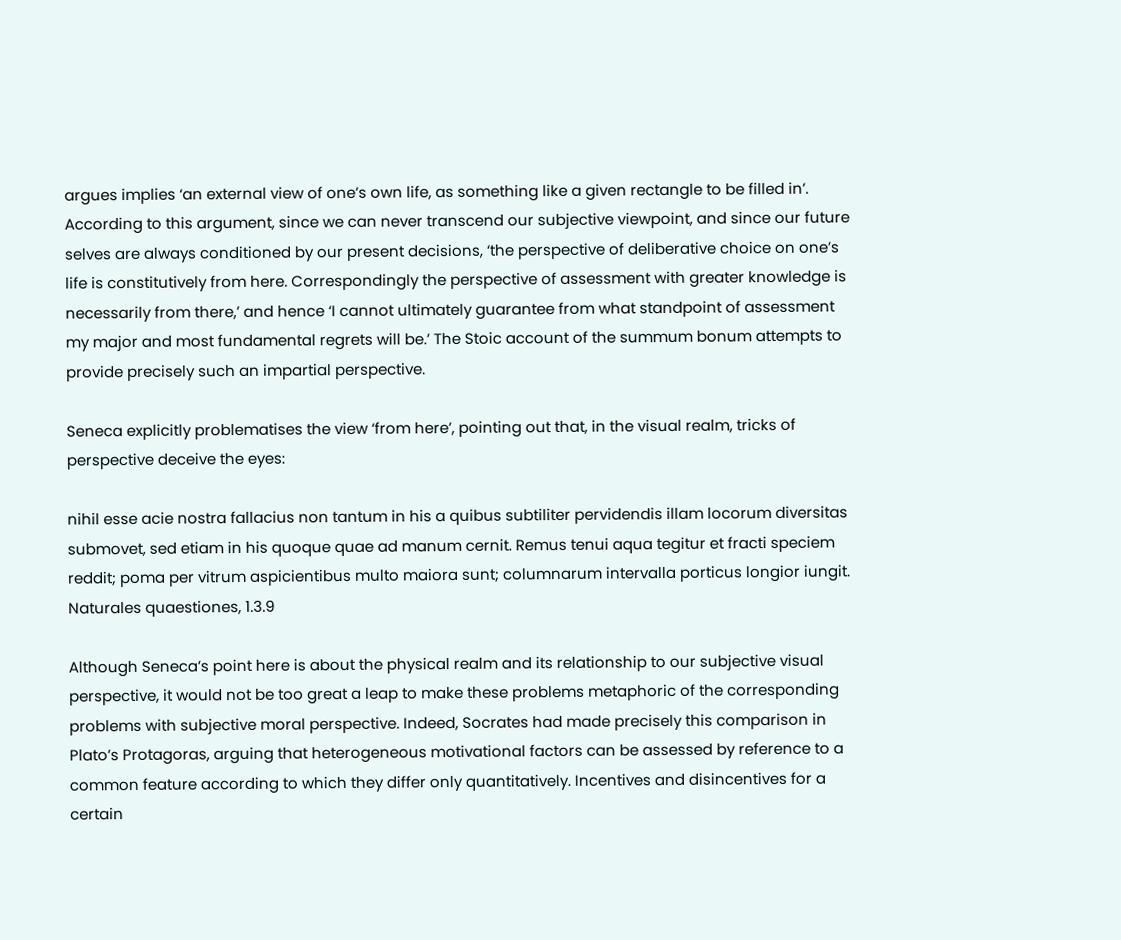argues implies ‘an external view of one’s own life, as something like a given rectangle to be filled in’. According to this argument, since we can never transcend our subjective viewpoint, and since our future selves are always conditioned by our present decisions, ‘the perspective of deliberative choice on one’s life is constitutively from here. Correspondingly the perspective of assessment with greater knowledge is necessarily from there,’ and hence ‘I cannot ultimately guarantee from what standpoint of assessment my major and most fundamental regrets will be.’ The Stoic account of the summum bonum attempts to provide precisely such an impartial perspective.

Seneca explicitly problematises the view ‘from here’, pointing out that, in the visual realm, tricks of perspective deceive the eyes:

nihil esse acie nostra fallacius non tantum in his a quibus subtiliter pervidendis illam locorum diversitas submovet, sed etiam in his quoque quae ad manum cernit. Remus tenui aqua tegitur et fracti speciem reddit; poma per vitrum aspicientibus multo maiora sunt; columnarum intervalla porticus longior iungit.
Naturales quaestiones, 1.3.9

Although Seneca’s point here is about the physical realm and its relationship to our subjective visual perspective, it would not be too great a leap to make these problems metaphoric of the corresponding problems with subjective moral perspective. Indeed, Socrates had made precisely this comparison in Plato’s Protagoras, arguing that heterogeneous motivational factors can be assessed by reference to a common feature according to which they differ only quantitatively. Incentives and disincentives for a certain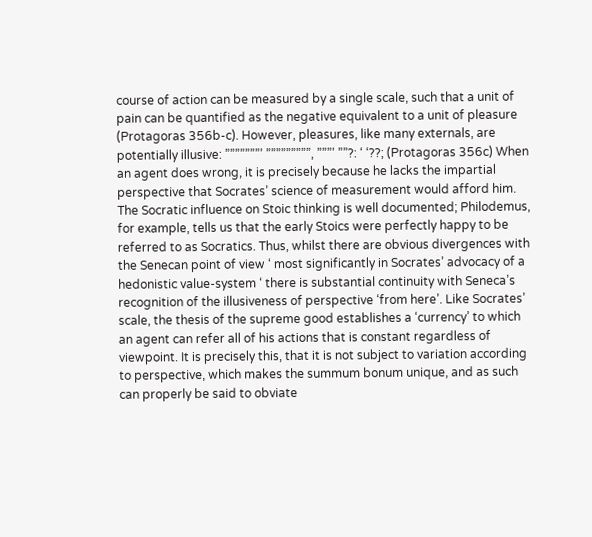course of action can be measured by a single scale, such that a unit of pain can be quantified as the negative equivalent to a unit of pleasure (Protagoras 356b-c). However, pleasures, like many externals, are potentially illusive: ”””””””’ ”””””””””, ”””’ ””?: ‘ ‘??; (Protagoras 356c) When an agent does wrong, it is precisely because he lacks the impartial perspective that Socrates’ science of measurement would afford him. The Socratic influence on Stoic thinking is well documented; Philodemus, for example, tells us that the early Stoics were perfectly happy to be referred to as Socratics. Thus, whilst there are obvious divergences with the Senecan point of view ‘ most significantly in Socrates’ advocacy of a hedonistic value-system ‘ there is substantial continuity with Seneca’s recognition of the illusiveness of perspective ‘from here’. Like Socrates’ scale, the thesis of the supreme good establishes a ‘currency’ to which an agent can refer all of his actions that is constant regardless of viewpoint. It is precisely this, that it is not subject to variation according to perspective, which makes the summum bonum unique, and as such can properly be said to obviate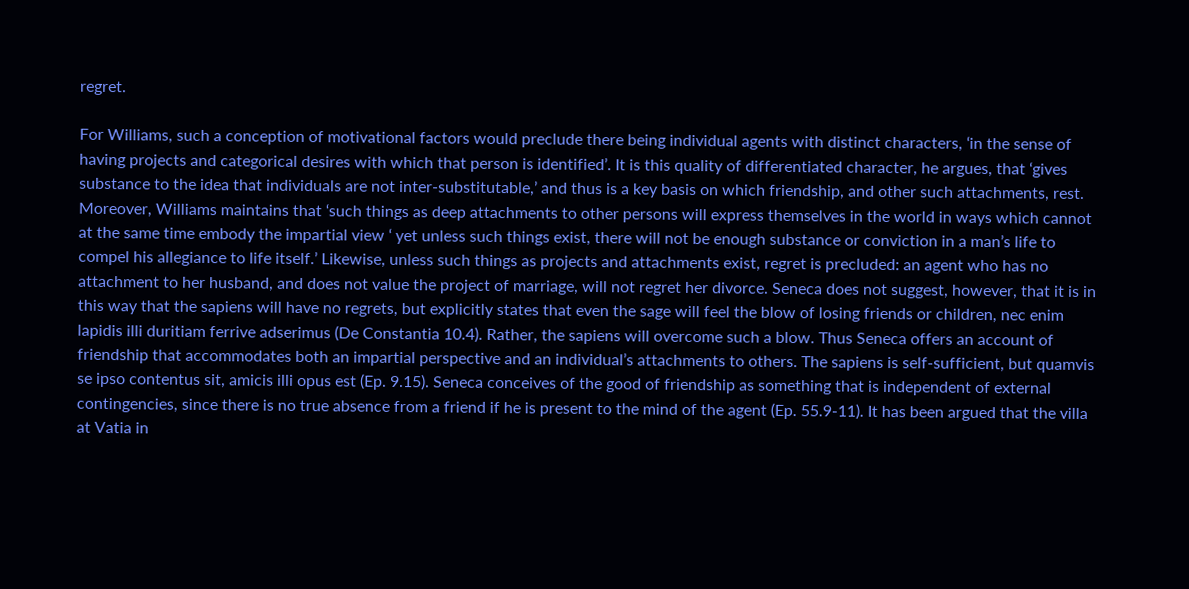regret.

For Williams, such a conception of motivational factors would preclude there being individual agents with distinct characters, ‘in the sense of having projects and categorical desires with which that person is identified’. It is this quality of differentiated character, he argues, that ‘gives substance to the idea that individuals are not inter-substitutable,’ and thus is a key basis on which friendship, and other such attachments, rest. Moreover, Williams maintains that ‘such things as deep attachments to other persons will express themselves in the world in ways which cannot at the same time embody the impartial view ‘ yet unless such things exist, there will not be enough substance or conviction in a man’s life to compel his allegiance to life itself.’ Likewise, unless such things as projects and attachments exist, regret is precluded: an agent who has no attachment to her husband, and does not value the project of marriage, will not regret her divorce. Seneca does not suggest, however, that it is in this way that the sapiens will have no regrets, but explicitly states that even the sage will feel the blow of losing friends or children, nec enim lapidis illi duritiam ferrive adserimus (De Constantia 10.4). Rather, the sapiens will overcome such a blow. Thus Seneca offers an account of friendship that accommodates both an impartial perspective and an individual’s attachments to others. The sapiens is self-sufficient, but quamvis se ipso contentus sit, amicis illi opus est (Ep. 9.15). Seneca conceives of the good of friendship as something that is independent of external contingencies, since there is no true absence from a friend if he is present to the mind of the agent (Ep. 55.9-11). It has been argued that the villa at Vatia in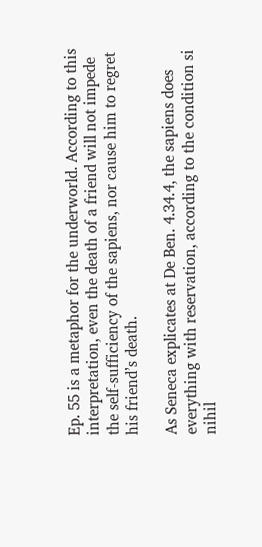Ep. 55 is a metaphor for the underworld. According to this interpretation, even the death of a friend will not impede the self-sufficiency of the sapiens, nor cause him to regret his friend’s death.

As Seneca explicates at De Ben. 4.34.4, the sapiens does everything with reservation, according to the condition si nihil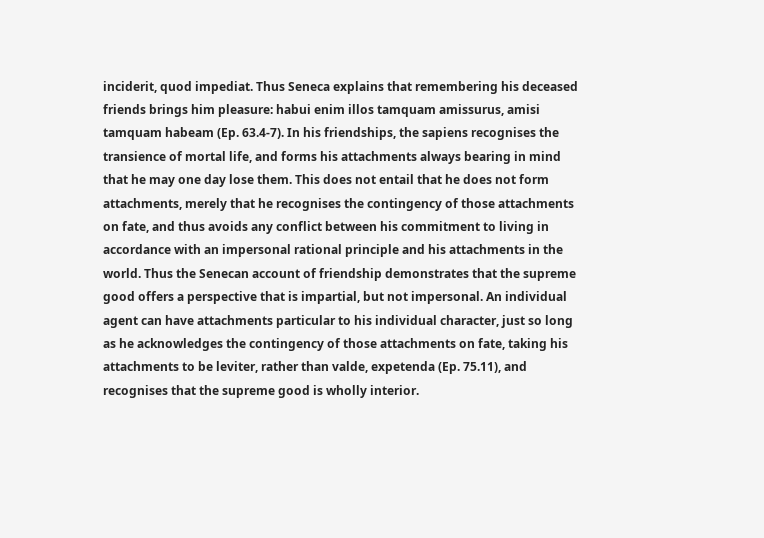inciderit, quod impediat. Thus Seneca explains that remembering his deceased friends brings him pleasure: habui enim illos tamquam amissurus, amisi tamquam habeam (Ep. 63.4-7). In his friendships, the sapiens recognises the transience of mortal life, and forms his attachments always bearing in mind that he may one day lose them. This does not entail that he does not form attachments, merely that he recognises the contingency of those attachments on fate, and thus avoids any conflict between his commitment to living in accordance with an impersonal rational principle and his attachments in the world. Thus the Senecan account of friendship demonstrates that the supreme good offers a perspective that is impartial, but not impersonal. An individual agent can have attachments particular to his individual character, just so long as he acknowledges the contingency of those attachments on fate, taking his attachments to be leviter, rather than valde, expetenda (Ep. 75.11), and recognises that the supreme good is wholly interior.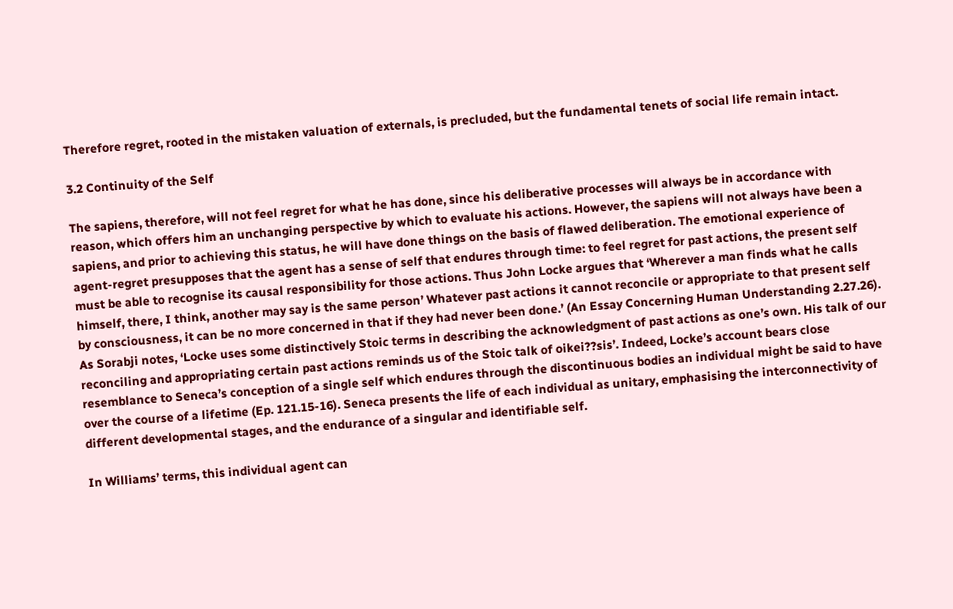Therefore regret, rooted in the mistaken valuation of externals, is precluded, but the fundamental tenets of social life remain intact.

3.2 Continuity of the Self

The sapiens, therefore, will not feel regret for what he has done, since his deliberative processes will always be in accordance with reason, which offers him an unchanging perspective by which to evaluate his actions. However, the sapiens will not always have been a sapiens, and prior to achieving this status, he will have done things on the basis of flawed deliberation. The emotional experience of agent-regret presupposes that the agent has a sense of self that endures through time: to feel regret for past actions, the present self must be able to recognise its causal responsibility for those actions. Thus John Locke argues that ‘Wherever a man finds what he calls himself, there, I think, another may say is the same person’ Whatever past actions it cannot reconcile or appropriate to that present self by consciousness, it can be no more concerned in that if they had never been done.’ (An Essay Concerning Human Understanding 2.27.26). As Sorabji notes, ‘Locke uses some distinctively Stoic terms in describing the acknowledgment of past actions as one’s own. His talk of our reconciling and appropriating certain past actions reminds us of the Stoic talk of oikei??sis’. Indeed, Locke’s account bears close resemblance to Seneca’s conception of a single self which endures through the discontinuous bodies an individual might be said to have over the course of a lifetime (Ep. 121.15-16). Seneca presents the life of each individual as unitary, emphasising the interconnectivity of different developmental stages, and the endurance of a singular and identifiable self.

In Williams’ terms, this individual agent can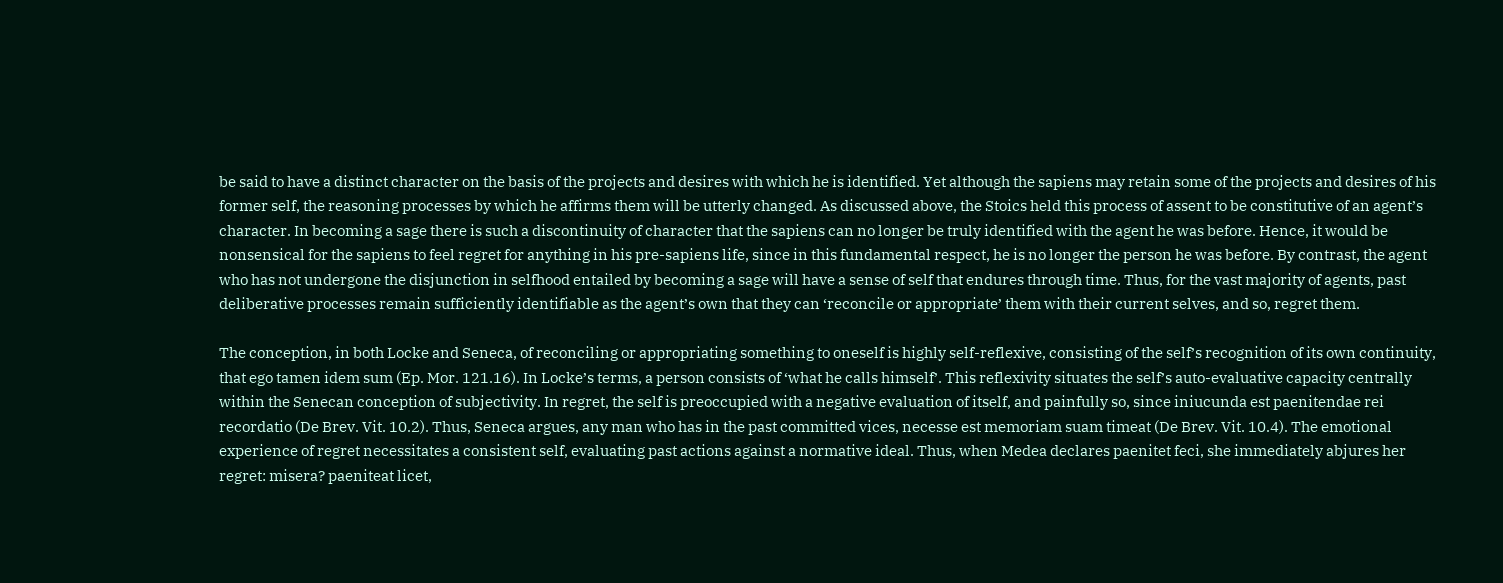be said to have a distinct character on the basis of the projects and desires with which he is identified. Yet although the sapiens may retain some of the projects and desires of his former self, the reasoning processes by which he affirms them will be utterly changed. As discussed above, the Stoics held this process of assent to be constitutive of an agent’s character. In becoming a sage there is such a discontinuity of character that the sapiens can no longer be truly identified with the agent he was before. Hence, it would be nonsensical for the sapiens to feel regret for anything in his pre-sapiens life, since in this fundamental respect, he is no longer the person he was before. By contrast, the agent who has not undergone the disjunction in selfhood entailed by becoming a sage will have a sense of self that endures through time. Thus, for the vast majority of agents, past deliberative processes remain sufficiently identifiable as the agent’s own that they can ‘reconcile or appropriate’ them with their current selves, and so, regret them.

The conception, in both Locke and Seneca, of reconciling or appropriating something to oneself is highly self-reflexive, consisting of the self’s recognition of its own continuity, that ego tamen idem sum (Ep. Mor. 121.16). In Locke’s terms, a person consists of ‘what he calls himself’. This reflexivity situates the self’s auto-evaluative capacity centrally within the Senecan conception of subjectivity. In regret, the self is preoccupied with a negative evaluation of itself, and painfully so, since iniucunda est paenitendae rei recordatio (De Brev. Vit. 10.2). Thus, Seneca argues, any man who has in the past committed vices, necesse est memoriam suam timeat (De Brev. Vit. 10.4). The emotional experience of regret necessitates a consistent self, evaluating past actions against a normative ideal. Thus, when Medea declares paenitet feci, she immediately abjures her regret: misera? paeniteat licet,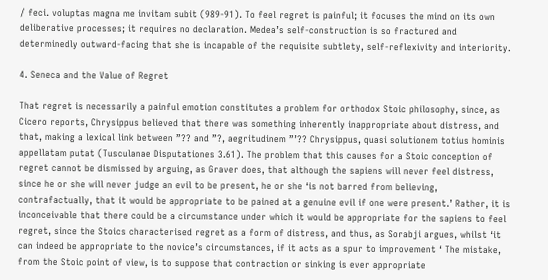/ feci. voluptas magna me invitam subit (989-91). To feel regret is painful; it focuses the mind on its own deliberative processes; it requires no declaration. Medea’s self-construction is so fractured and determinedly outward-facing that she is incapable of the requisite subtlety, self-reflexivity and interiority.

4. Seneca and the Value of Regret

That regret is necessarily a painful emotion constitutes a problem for orthodox Stoic philosophy, since, as Cicero reports, Chrysippus believed that there was something inherently inappropriate about distress, and that, making a lexical link between ”?? and ”?, aegritudinem ”’?? Chrysippus, quasi solutionem totius hominis appellatam putat (Tusculanae Disputationes 3.61). The problem that this causes for a Stoic conception of regret cannot be dismissed by arguing, as Graver does, that although the sapiens will never feel distress, since he or she will never judge an evil to be present, he or she ‘is not barred from believing, contrafactually, that it would be appropriate to be pained at a genuine evil if one were present.’ Rather, it is inconceivable that there could be a circumstance under which it would be appropriate for the sapiens to feel regret, since the Stoics characterised regret as a form of distress, and thus, as Sorabji argues, whilst ‘it can indeed be appropriate to the novice’s circumstances, if it acts as a spur to improvement ‘ The mistake, from the Stoic point of view, is to suppose that contraction or sinking is ever appropriate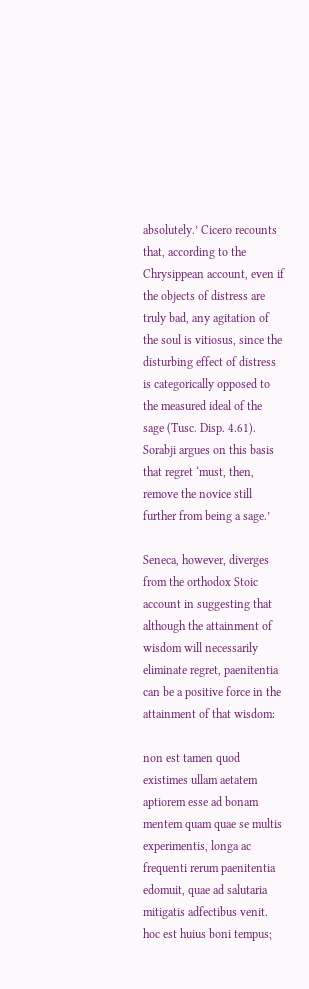absolutely.’ Cicero recounts that, according to the Chrysippean account, even if the objects of distress are truly bad, any agitation of the soul is vitiosus, since the disturbing effect of distress is categorically opposed to the measured ideal of the sage (Tusc. Disp. 4.61). Sorabji argues on this basis that regret ‘must, then, remove the novice still further from being a sage.’

Seneca, however, diverges from the orthodox Stoic account in suggesting that although the attainment of wisdom will necessarily eliminate regret, paenitentia can be a positive force in the attainment of that wisdom:

non est tamen quod existimes ullam aetatem aptiorem esse ad bonam mentem quam quae se multis experimentis, longa ac frequenti rerum paenitentia edomuit, quae ad salutaria mitigatis adfectibus venit. hoc est huius boni tempus;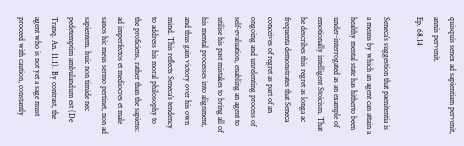quisquis senex ad sapientiam pervenit, annis pervenit.
Ep. 68.14

Seneca’s suggestion that paenitentia is a means by which an agent can attain a healthy mental state has hitherto been under-interrogated as an example of emotionally intelligent Stoicism. That he describes this regret as longa ac frequenta demonstrates that Seneca conceives of regret as part of an ongoing and unrelenting process of self-evaluation, enabling an agent to utilise his past mistakes to bring all of his mental processes into alignment, and thus gain victory over his own mind. This reflects Seneca’s tendency to address his moral philosophy to the proficiens, rather than the sapiens: ad imperfectos et mediocres et male sanos hic meus sermo pertinet, non ad sapientem. huic non timide nec pedetemptim ambulandum est (De Tranq. An. 11.1). By contrast, the agent who is not yet a sage must proceed with caution, constantly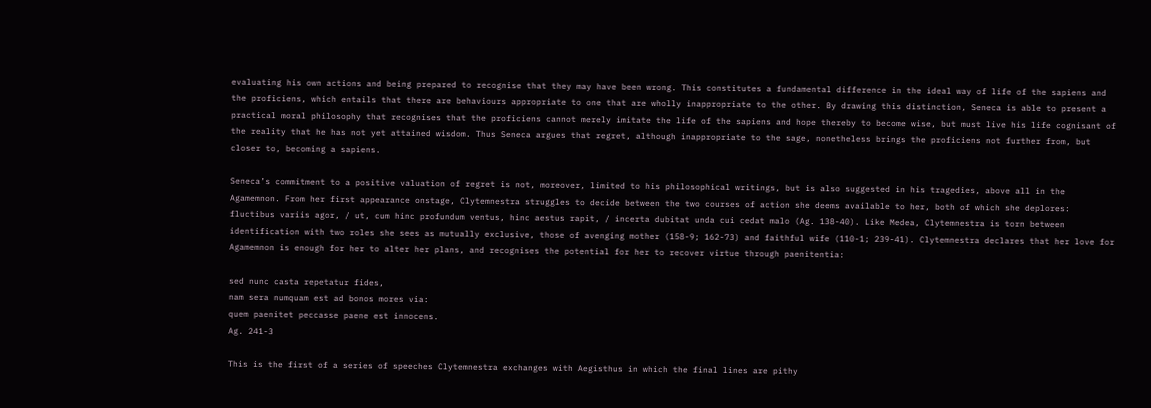evaluating his own actions and being prepared to recognise that they may have been wrong. This constitutes a fundamental difference in the ideal way of life of the sapiens and the proficiens, which entails that there are behaviours appropriate to one that are wholly inappropriate to the other. By drawing this distinction, Seneca is able to present a practical moral philosophy that recognises that the proficiens cannot merely imitate the life of the sapiens and hope thereby to become wise, but must live his life cognisant of the reality that he has not yet attained wisdom. Thus Seneca argues that regret, although inappropriate to the sage, nonetheless brings the proficiens not further from, but closer to, becoming a sapiens.

Seneca’s commitment to a positive valuation of regret is not, moreover, limited to his philosophical writings, but is also suggested in his tragedies, above all in the Agamemnon. From her first appearance onstage, Clytemnestra struggles to decide between the two courses of action she deems available to her, both of which she deplores: fluctibus variis agor, / ut, cum hinc profundum ventus, hinc aestus rapit, / incerta dubitat unda cui cedat malo (Ag. 138-40). Like Medea, Clytemnestra is torn between identification with two roles she sees as mutually exclusive, those of avenging mother (158-9; 162-73) and faithful wife (110-1; 239-41). Clytemnestra declares that her love for Agamemnon is enough for her to alter her plans, and recognises the potential for her to recover virtue through paenitentia:

sed nunc casta repetatur fides,
nam sera numquam est ad bonos mores via:
quem paenitet peccasse paene est innocens.
Ag. 241-3

This is the first of a series of speeches Clytemnestra exchanges with Aegisthus in which the final lines are pithy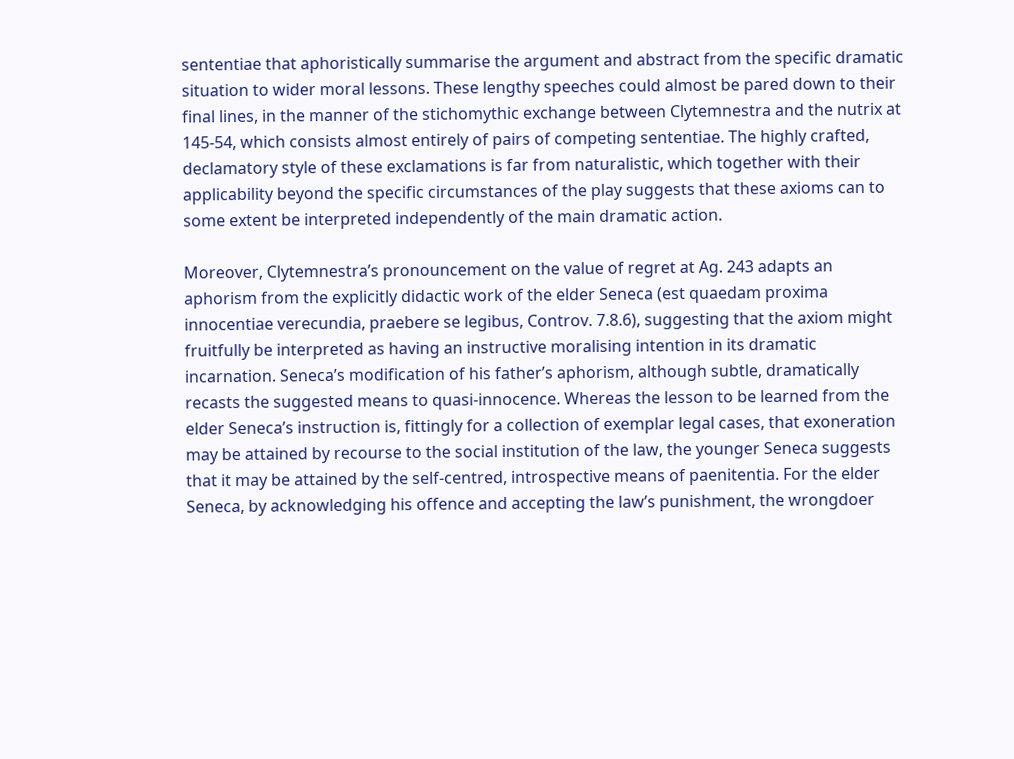sententiae that aphoristically summarise the argument and abstract from the specific dramatic situation to wider moral lessons. These lengthy speeches could almost be pared down to their final lines, in the manner of the stichomythic exchange between Clytemnestra and the nutrix at 145-54, which consists almost entirely of pairs of competing sententiae. The highly crafted, declamatory style of these exclamations is far from naturalistic, which together with their applicability beyond the specific circumstances of the play suggests that these axioms can to some extent be interpreted independently of the main dramatic action.

Moreover, Clytemnestra’s pronouncement on the value of regret at Ag. 243 adapts an aphorism from the explicitly didactic work of the elder Seneca (est quaedam proxima innocentiae verecundia, praebere se legibus, Controv. 7.8.6), suggesting that the axiom might fruitfully be interpreted as having an instructive moralising intention in its dramatic incarnation. Seneca’s modification of his father’s aphorism, although subtle, dramatically recasts the suggested means to quasi-innocence. Whereas the lesson to be learned from the elder Seneca’s instruction is, fittingly for a collection of exemplar legal cases, that exoneration may be attained by recourse to the social institution of the law, the younger Seneca suggests that it may be attained by the self-centred, introspective means of paenitentia. For the elder Seneca, by acknowledging his offence and accepting the law’s punishment, the wrongdoer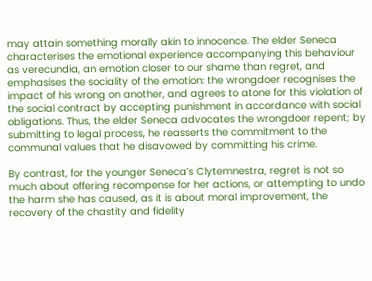may attain something morally akin to innocence. The elder Seneca characterises the emotional experience accompanying this behaviour as verecundia, an emotion closer to our shame than regret, and emphasises the sociality of the emotion: the wrongdoer recognises the impact of his wrong on another, and agrees to atone for this violation of the social contract by accepting punishment in accordance with social obligations. Thus, the elder Seneca advocates the wrongdoer repent; by submitting to legal process, he reasserts the commitment to the communal values that he disavowed by committing his crime.

By contrast, for the younger Seneca’s Clytemnestra, regret is not so much about offering recompense for her actions, or attempting to undo the harm she has caused, as it is about moral improvement, the recovery of the chastity and fidelity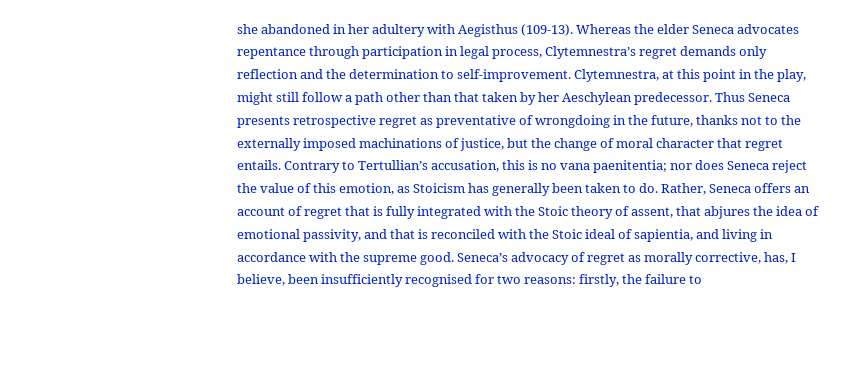she abandoned in her adultery with Aegisthus (109-13). Whereas the elder Seneca advocates repentance through participation in legal process, Clytemnestra’s regret demands only reflection and the determination to self-improvement. Clytemnestra, at this point in the play, might still follow a path other than that taken by her Aeschylean predecessor. Thus Seneca presents retrospective regret as preventative of wrongdoing in the future, thanks not to the externally imposed machinations of justice, but the change of moral character that regret entails. Contrary to Tertullian’s accusation, this is no vana paenitentia; nor does Seneca reject the value of this emotion, as Stoicism has generally been taken to do. Rather, Seneca offers an account of regret that is fully integrated with the Stoic theory of assent, that abjures the idea of emotional passivity, and that is reconciled with the Stoic ideal of sapientia, and living in accordance with the supreme good. Seneca’s advocacy of regret as morally corrective, has, I believe, been insufficiently recognised for two reasons: firstly, the failure to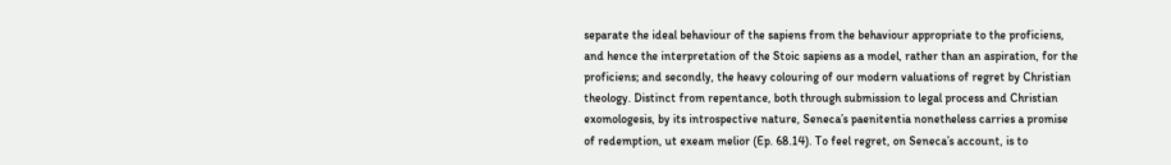separate the ideal behaviour of the sapiens from the behaviour appropriate to the proficiens, and hence the interpretation of the Stoic sapiens as a model, rather than an aspiration, for the proficiens; and secondly, the heavy colouring of our modern valuations of regret by Christian theology. Distinct from repentance, both through submission to legal process and Christian exomologesis, by its introspective nature, Seneca’s paenitentia nonetheless carries a promise of redemption, ut exeam melior (Ep. 68.14). To feel regret, on Seneca’s account, is to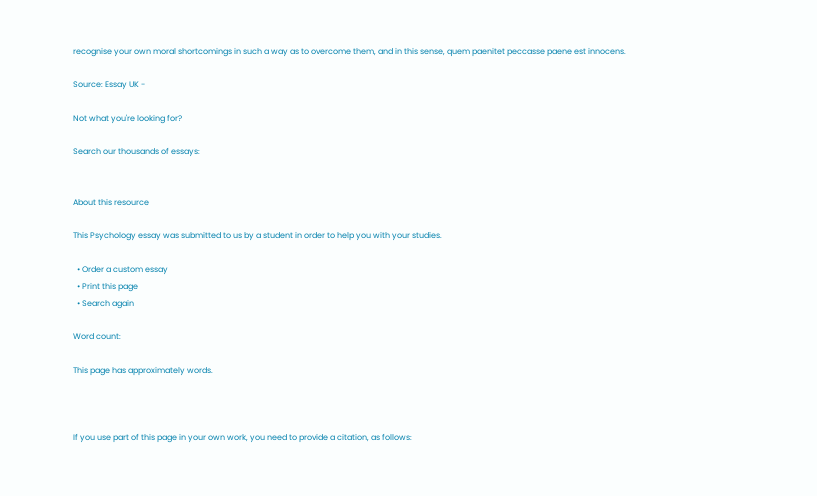recognise your own moral shortcomings in such a way as to overcome them, and in this sense, quem paenitet peccasse paene est innocens.

Source: Essay UK -

Not what you're looking for?

Search our thousands of essays:


About this resource

This Psychology essay was submitted to us by a student in order to help you with your studies.

  • Order a custom essay
  • Print this page
  • Search again

Word count:

This page has approximately words.



If you use part of this page in your own work, you need to provide a citation, as follows: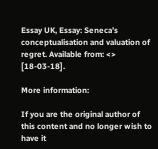Essay UK, Essay: Seneca’s conceptualisation and valuation of regret. Available from: <> [18-03-18].

More information:

If you are the original author of this content and no longer wish to have it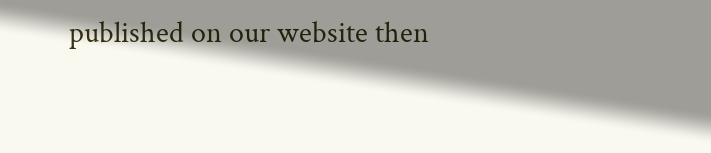published on our website then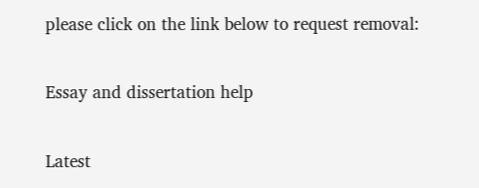please click on the link below to request removal:

Essay and dissertation help

Latest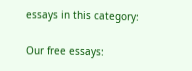essays in this category:

Our free essays: